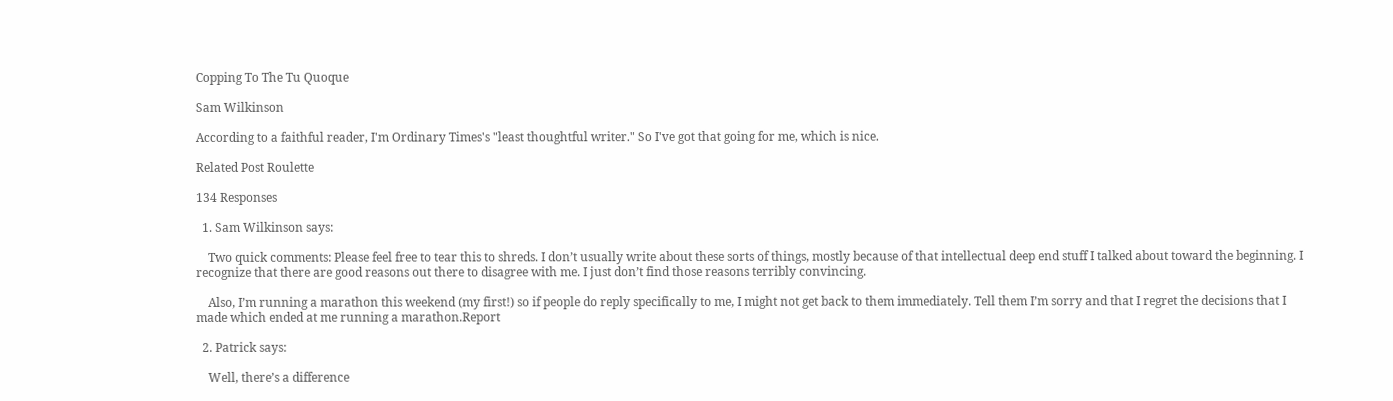Copping To The Tu Quoque

Sam Wilkinson

According to a faithful reader, I'm Ordinary Times's "least thoughtful writer." So I've got that going for me, which is nice.

Related Post Roulette

134 Responses

  1. Sam Wilkinson says:

    Two quick comments: Please feel free to tear this to shreds. I don’t usually write about these sorts of things, mostly because of that intellectual deep end stuff I talked about toward the beginning. I recognize that there are good reasons out there to disagree with me. I just don’t find those reasons terribly convincing.

    Also, I’m running a marathon this weekend (my first!) so if people do reply specifically to me, I might not get back to them immediately. Tell them I’m sorry and that I regret the decisions that I made which ended at me running a marathon.Report

  2. Patrick says:

    Well, there’s a difference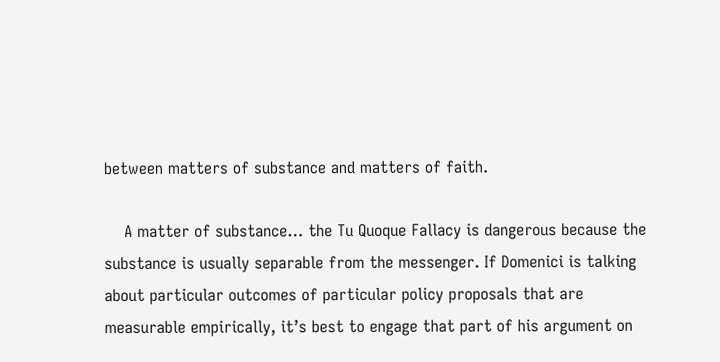between matters of substance and matters of faith.

    A matter of substance… the Tu Quoque Fallacy is dangerous because the substance is usually separable from the messenger. If Domenici is talking about particular outcomes of particular policy proposals that are measurable empirically, it’s best to engage that part of his argument on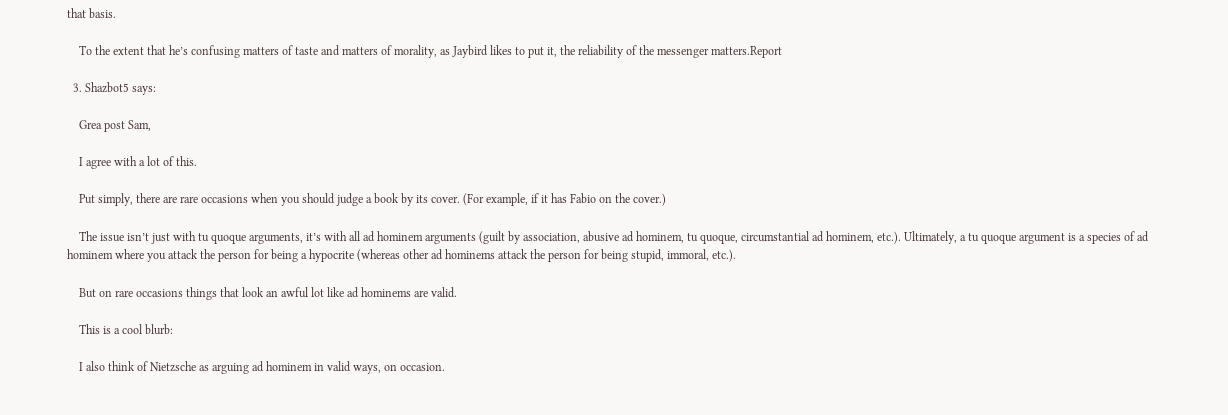that basis.

    To the extent that he’s confusing matters of taste and matters of morality, as Jaybird likes to put it, the reliability of the messenger matters.Report

  3. Shazbot5 says:

    Grea post Sam,

    I agree with a lot of this.

    Put simply, there are rare occasions when you should judge a book by its cover. (For example, if it has Fabio on the cover.)

    The issue isn’t just with tu quoque arguments, it’s with all ad hominem arguments (guilt by association, abusive ad hominem, tu quoque, circumstantial ad hominem, etc.). Ultimately, a tu quoque argument is a species of ad hominem where you attack the person for being a hypocrite (whereas other ad hominems attack the person for being stupid, immoral, etc.).

    But on rare occasions things that look an awful lot like ad hominems are valid.

    This is a cool blurb:

    I also think of Nietzsche as arguing ad hominem in valid ways, on occasion.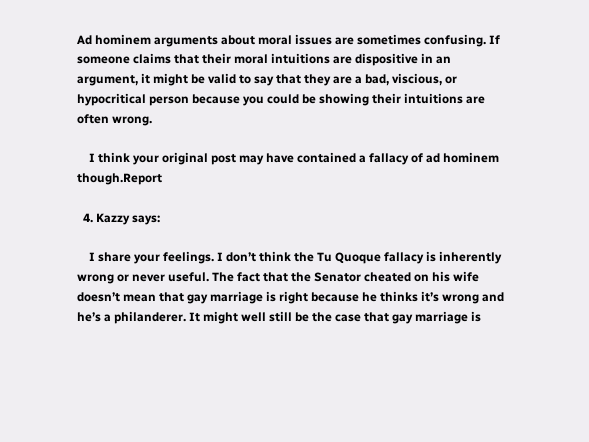Ad hominem arguments about moral issues are sometimes confusing. If someone claims that their moral intuitions are dispositive in an argument, it might be valid to say that they are a bad, viscious, or hypocritical person because you could be showing their intuitions are often wrong.

    I think your original post may have contained a fallacy of ad hominem though.Report

  4. Kazzy says:

    I share your feelings. I don’t think the Tu Quoque fallacy is inherently wrong or never useful. The fact that the Senator cheated on his wife doesn’t mean that gay marriage is right because he thinks it’s wrong and he’s a philanderer. It might well still be the case that gay marriage is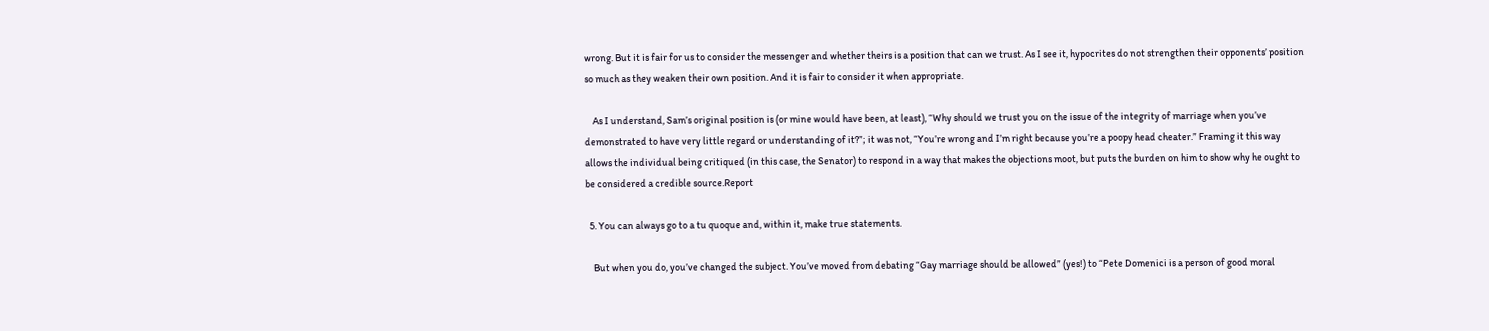wrong. But it is fair for us to consider the messenger and whether theirs is a position that can we trust. As I see it, hypocrites do not strengthen their opponents’ position so much as they weaken their own position. And it is fair to consider it when appropriate.

    As I understand, Sam’s original position is (or mine would have been, at least), “Why should we trust you on the issue of the integrity of marriage when you’ve demonstrated to have very little regard or understanding of it?”; it was not, “You’re wrong and I’m right because you’re a poopy head cheater.” Framing it this way allows the individual being critiqued (in this case, the Senator) to respond in a way that makes the objections moot, but puts the burden on him to show why he ought to be considered a credible source.Report

  5. You can always go to a tu quoque and, within it, make true statements.

    But when you do, you’ve changed the subject. You’ve moved from debating “Gay marriage should be allowed” (yes!) to “Pete Domenici is a person of good moral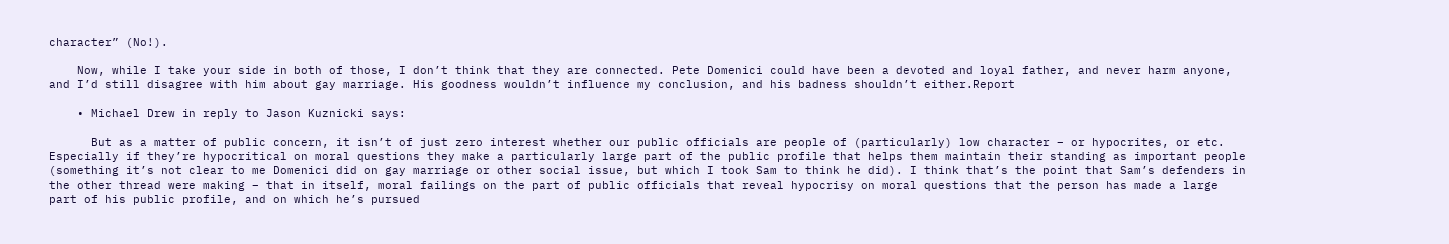character” (No!).

    Now, while I take your side in both of those, I don’t think that they are connected. Pete Domenici could have been a devoted and loyal father, and never harm anyone, and I’d still disagree with him about gay marriage. His goodness wouldn’t influence my conclusion, and his badness shouldn’t either.Report

    • Michael Drew in reply to Jason Kuznicki says:

      But as a matter of public concern, it isn’t of just zero interest whether our public officials are people of (particularly) low character – or hypocrites, or etc. Especially if they’re hypocritical on moral questions they make a particularly large part of the public profile that helps them maintain their standing as important people (something it’s not clear to me Domenici did on gay marriage or other social issue, but which I took Sam to think he did). I think that’s the point that Sam’s defenders in the other thread were making – that in itself, moral failings on the part of public officials that reveal hypocrisy on moral questions that the person has made a large part of his public profile, and on which he’s pursued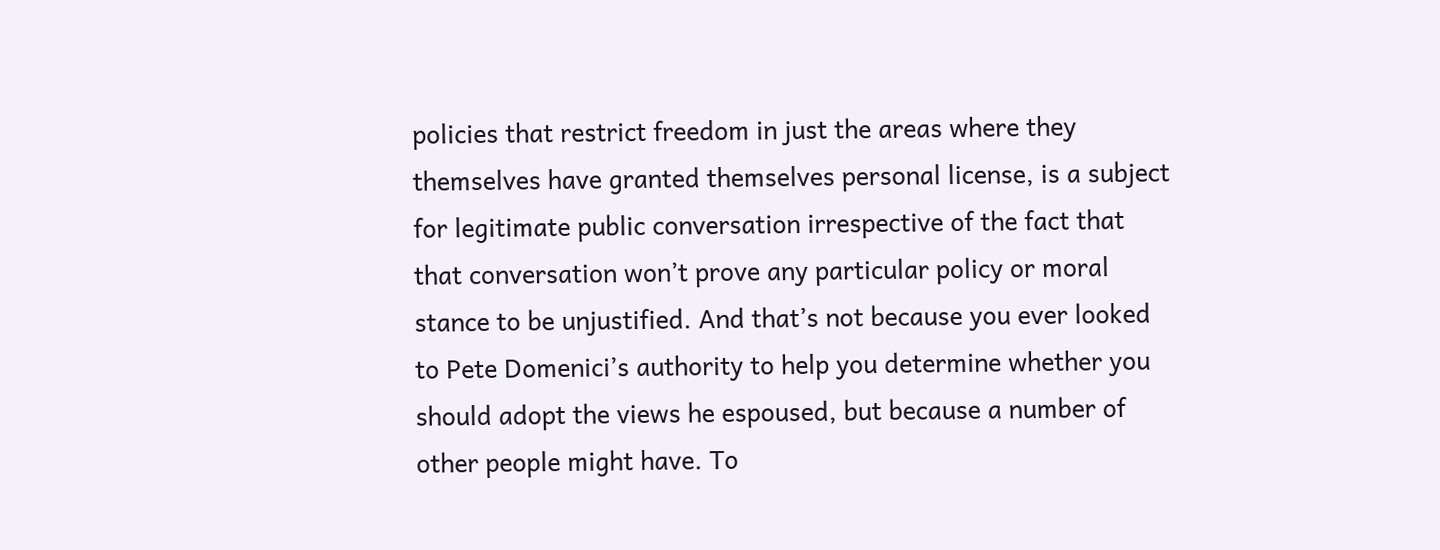policies that restrict freedom in just the areas where they themselves have granted themselves personal license, is a subject for legitimate public conversation irrespective of the fact that that conversation won’t prove any particular policy or moral stance to be unjustified. And that’s not because you ever looked to Pete Domenici’s authority to help you determine whether you should adopt the views he espoused, but because a number of other people might have. To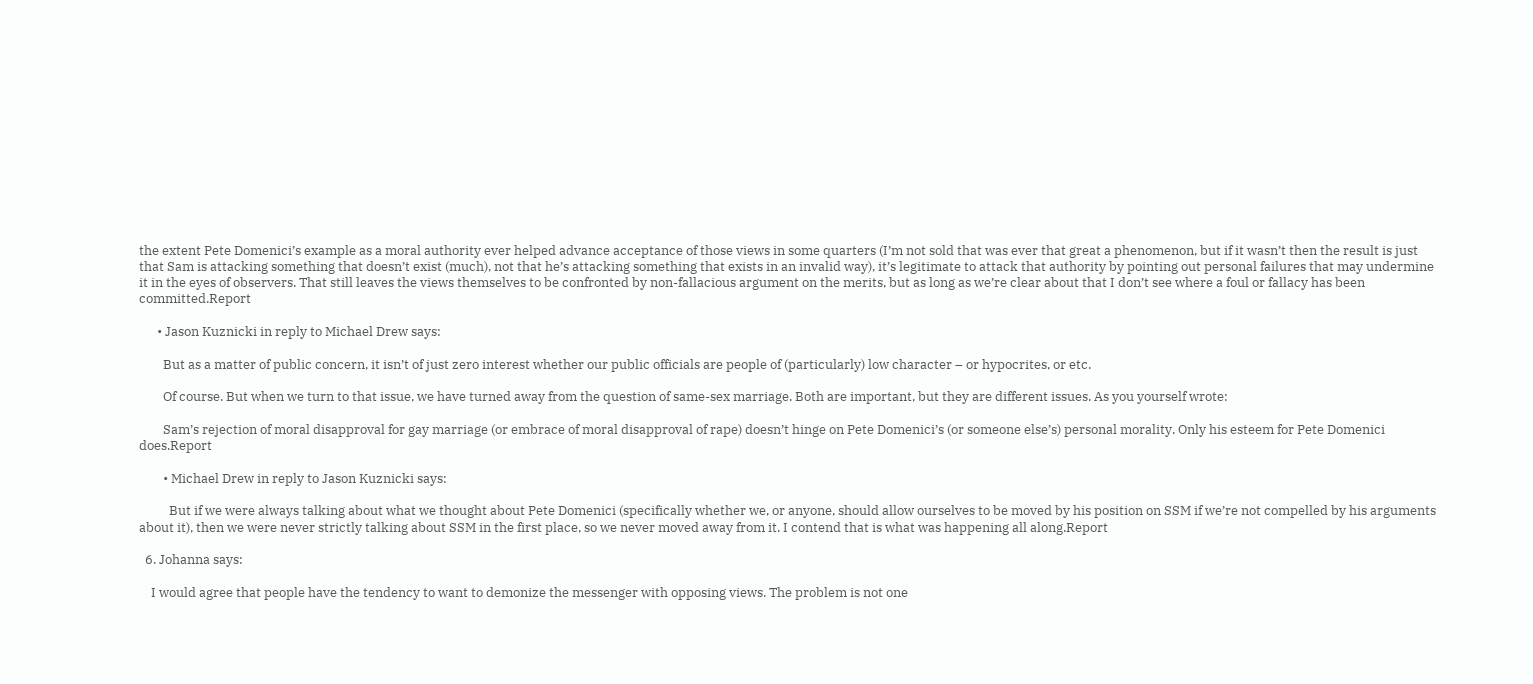the extent Pete Domenici’s example as a moral authority ever helped advance acceptance of those views in some quarters (I’m not sold that was ever that great a phenomenon, but if it wasn’t then the result is just that Sam is attacking something that doesn’t exist (much), not that he’s attacking something that exists in an invalid way), it’s legitimate to attack that authority by pointing out personal failures that may undermine it in the eyes of observers. That still leaves the views themselves to be confronted by non-fallacious argument on the merits, but as long as we’re clear about that I don’t see where a foul or fallacy has been committed.Report

      • Jason Kuznicki in reply to Michael Drew says:

        But as a matter of public concern, it isn’t of just zero interest whether our public officials are people of (particularly) low character – or hypocrites, or etc.

        Of course. But when we turn to that issue, we have turned away from the question of same-sex marriage. Both are important, but they are different issues. As you yourself wrote:

        Sam’s rejection of moral disapproval for gay marriage (or embrace of moral disapproval of rape) doesn’t hinge on Pete Domenici’s (or someone else’s) personal morality. Only his esteem for Pete Domenici does.Report

        • Michael Drew in reply to Jason Kuznicki says:

          But if we were always talking about what we thought about Pete Domenici (specifically whether we, or anyone, should allow ourselves to be moved by his position on SSM if we’re not compelled by his arguments about it), then we were never strictly talking about SSM in the first place, so we never moved away from it. I contend that is what was happening all along.Report

  6. Johanna says:

    I would agree that people have the tendency to want to demonize the messenger with opposing views. The problem is not one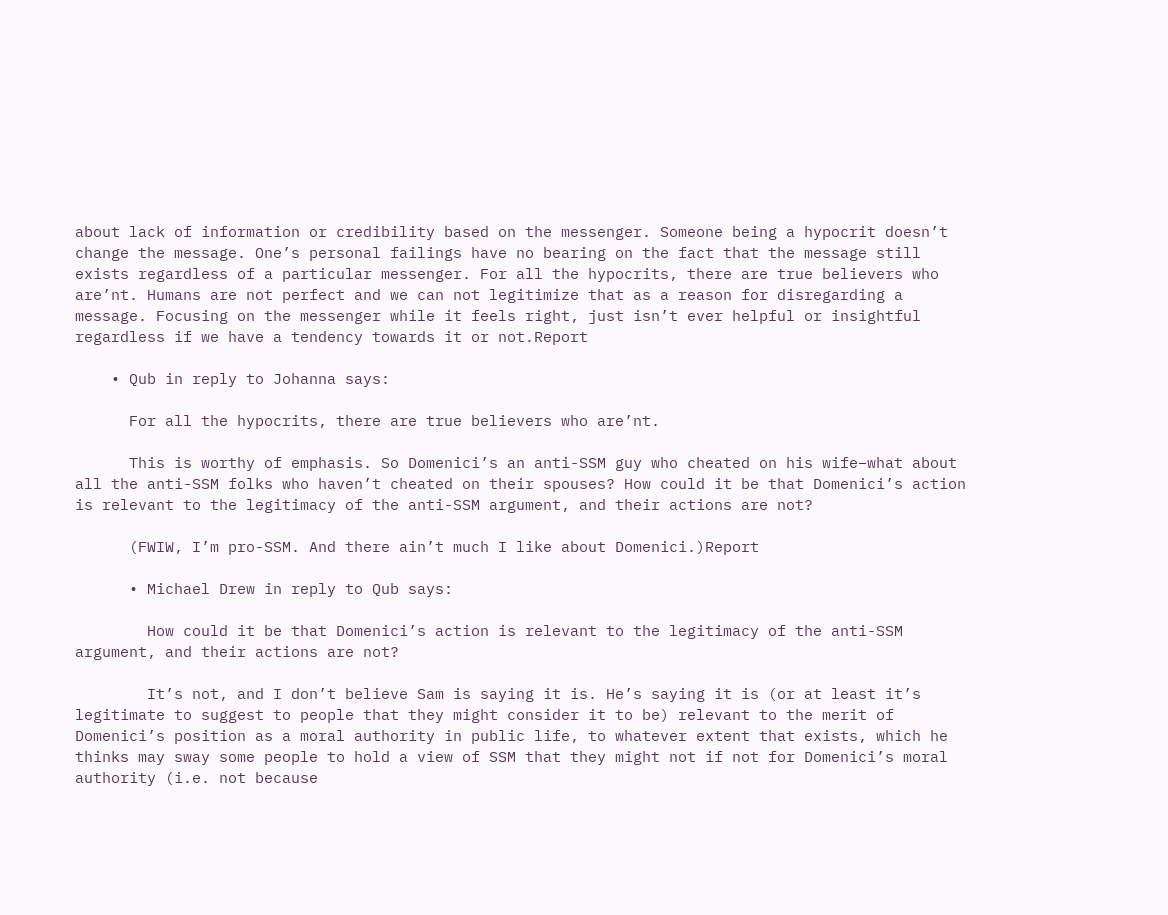about lack of information or credibility based on the messenger. Someone being a hypocrit doesn’t change the message. One’s personal failings have no bearing on the fact that the message still exists regardless of a particular messenger. For all the hypocrits, there are true believers who are’nt. Humans are not perfect and we can not legitimize that as a reason for disregarding a message. Focusing on the messenger while it feels right, just isn’t ever helpful or insightful regardless if we have a tendency towards it or not.Report

    • Qub in reply to Johanna says:

      For all the hypocrits, there are true believers who are’nt.

      This is worthy of emphasis. So Domenici’s an anti-SSM guy who cheated on his wife–what about all the anti-SSM folks who haven’t cheated on their spouses? How could it be that Domenici’s action is relevant to the legitimacy of the anti-SSM argument, and their actions are not?

      (FWIW, I’m pro-SSM. And there ain’t much I like about Domenici.)Report

      • Michael Drew in reply to Qub says:

        How could it be that Domenici’s action is relevant to the legitimacy of the anti-SSM argument, and their actions are not?

        It’s not, and I don’t believe Sam is saying it is. He’s saying it is (or at least it’s legitimate to suggest to people that they might consider it to be) relevant to the merit of Domenici’s position as a moral authority in public life, to whatever extent that exists, which he thinks may sway some people to hold a view of SSM that they might not if not for Domenici’s moral authority (i.e. not because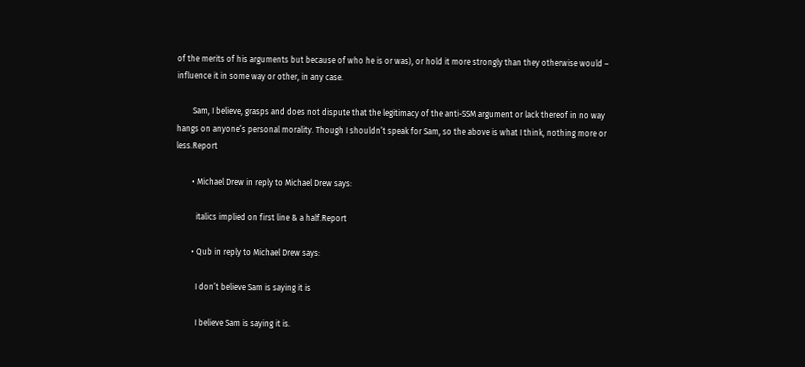of the merits of his arguments but because of who he is or was), or hold it more strongly than they otherwise would – influence it in some way or other, in any case.

        Sam, I believe, grasps and does not dispute that the legitimacy of the anti-SSM argument or lack thereof in no way hangs on anyone’s personal morality. Though I shouldn’t speak for Sam, so the above is what I think, nothing more or less.Report

        • Michael Drew in reply to Michael Drew says:

          italics implied on first line & a half.Report

        • Qub in reply to Michael Drew says:

          I don’t believe Sam is saying it is

          I believe Sam is saying it is.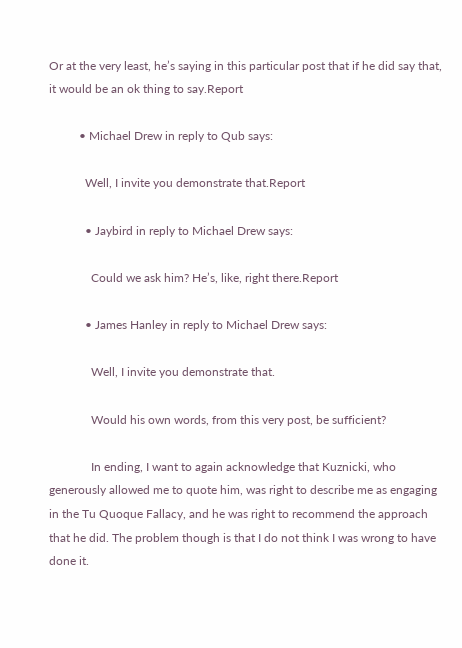Or at the very least, he’s saying in this particular post that if he did say that, it would be an ok thing to say.Report

          • Michael Drew in reply to Qub says:

            Well, I invite you demonstrate that.Report

            • Jaybird in reply to Michael Drew says:

              Could we ask him? He’s, like, right there.Report

            • James Hanley in reply to Michael Drew says:

              Well, I invite you demonstrate that.

              Would his own words, from this very post, be sufficient?

              In ending, I want to again acknowledge that Kuznicki, who generously allowed me to quote him, was right to describe me as engaging in the Tu Quoque Fallacy, and he was right to recommend the approach that he did. The problem though is that I do not think I was wrong to have done it.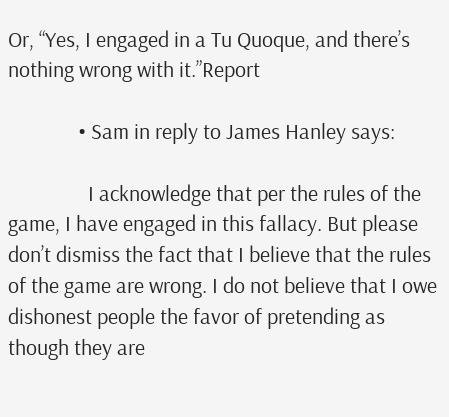Or, “Yes, I engaged in a Tu Quoque, and there’s nothing wrong with it.”Report

              • Sam in reply to James Hanley says:

                I acknowledge that per the rules of the game, I have engaged in this fallacy. But please don’t dismiss the fact that I believe that the rules of the game are wrong. I do not believe that I owe dishonest people the favor of pretending as though they are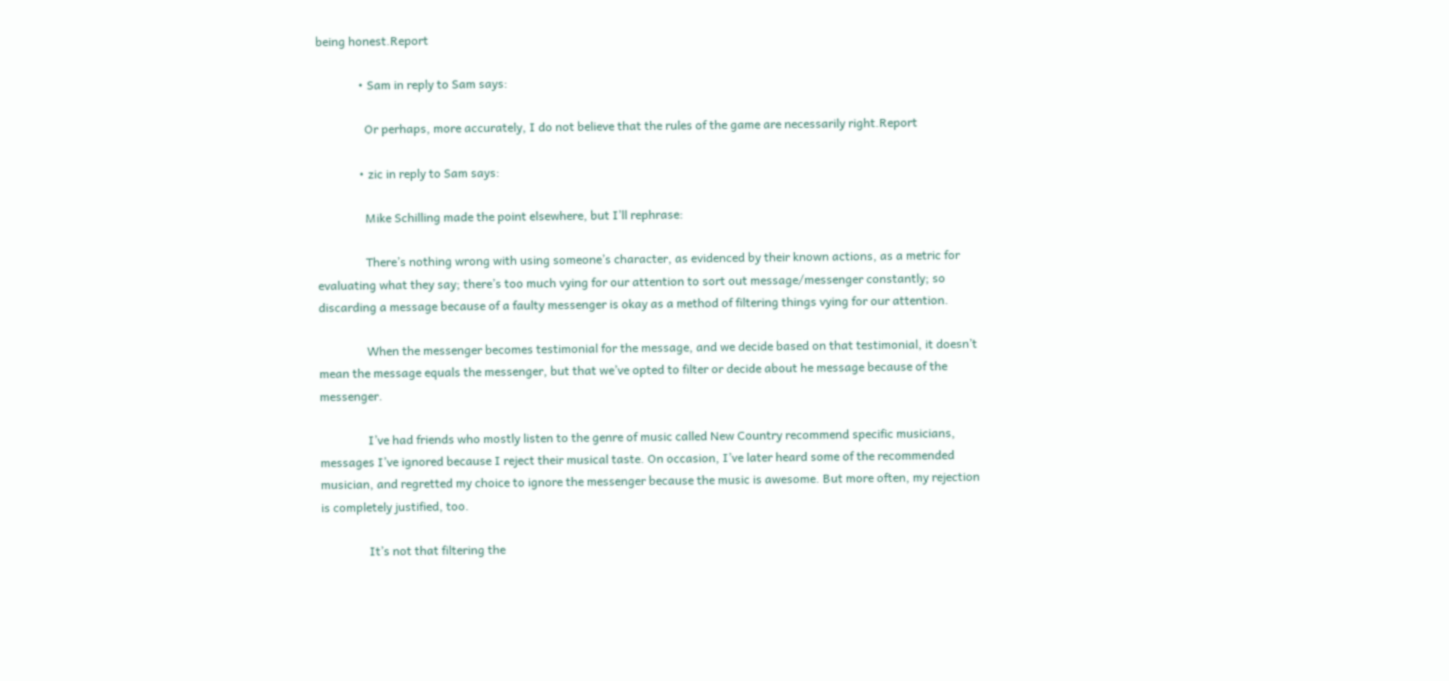being honest.Report

              • Sam in reply to Sam says:

                Or perhaps, more accurately, I do not believe that the rules of the game are necessarily right.Report

              • zic in reply to Sam says:

                Mike Schilling made the point elsewhere, but I’ll rephrase:

                There’s nothing wrong with using someone’s character, as evidenced by their known actions, as a metric for evaluating what they say; there’s too much vying for our attention to sort out message/messenger constantly; so discarding a message because of a faulty messenger is okay as a method of filtering things vying for our attention.

                When the messenger becomes testimonial for the message, and we decide based on that testimonial, it doesn’t mean the message equals the messenger, but that we’ve opted to filter or decide about he message because of the messenger.

                I’ve had friends who mostly listen to the genre of music called New Country recommend specific musicians, messages I’ve ignored because I reject their musical taste. On occasion, I’ve later heard some of the recommended musician, and regretted my choice to ignore the messenger because the music is awesome. But more often, my rejection is completely justified, too.

                It’s not that filtering the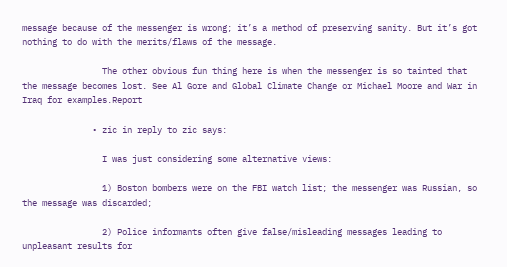message because of the messenger is wrong; it’s a method of preserving sanity. But it’s got nothing to do with the merits/flaws of the message.

                The other obvious fun thing here is when the messenger is so tainted that the message becomes lost. See Al Gore and Global Climate Change or Michael Moore and War in Iraq for examples.Report

              • zic in reply to zic says:

                I was just considering some alternative views:

                1) Boston bombers were on the FBI watch list; the messenger was Russian, so the message was discarded;

                2) Police informants often give false/misleading messages leading to unpleasant results for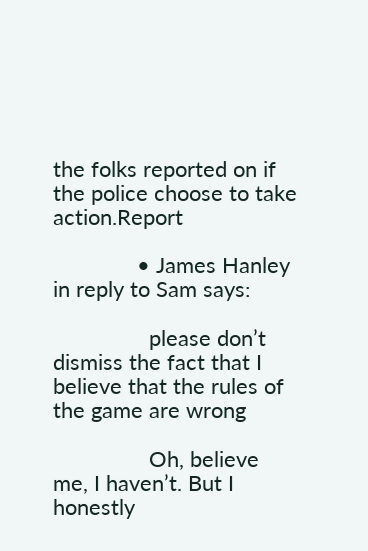the folks reported on if the police choose to take action.Report

              • James Hanley in reply to Sam says:

                please don’t dismiss the fact that I believe that the rules of the game are wrong

                Oh, believe me, I haven’t. But I honestly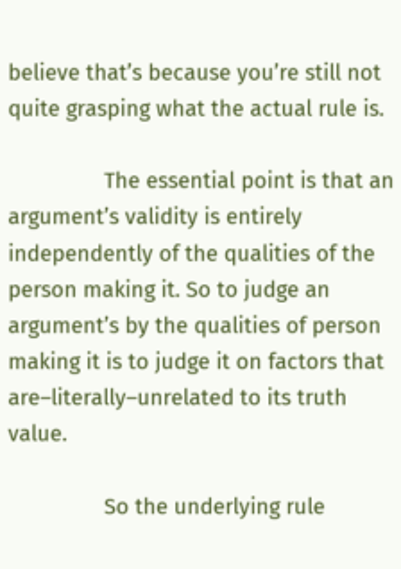believe that’s because you’re still not quite grasping what the actual rule is.

                The essential point is that an argument’s validity is entirely independently of the qualities of the person making it. So to judge an argument’s by the qualities of person making it is to judge it on factors that are–literally–unrelated to its truth value.

                So the underlying rule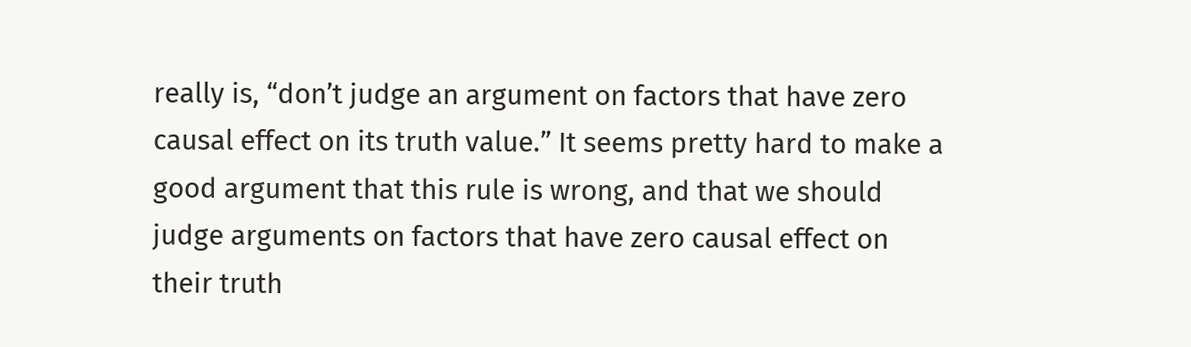really is, “don’t judge an argument on factors that have zero causal effect on its truth value.” It seems pretty hard to make a good argument that this rule is wrong, and that we should judge arguments on factors that have zero causal effect on their truth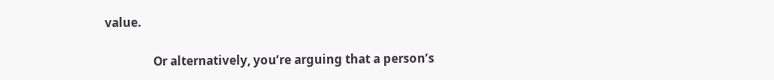value.

                Or alternatively, you’re arguing that a person’s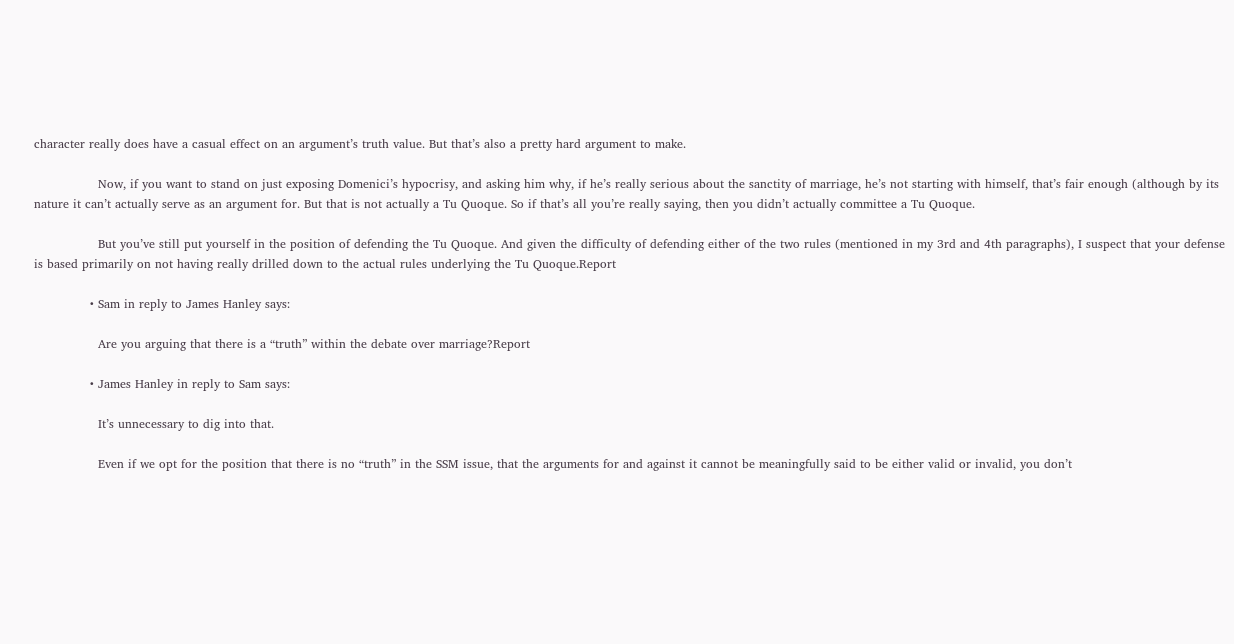character really does have a casual effect on an argument’s truth value. But that’s also a pretty hard argument to make.

                Now, if you want to stand on just exposing Domenici’s hypocrisy, and asking him why, if he’s really serious about the sanctity of marriage, he’s not starting with himself, that’s fair enough (although by its nature it can’t actually serve as an argument for. But that is not actually a Tu Quoque. So if that’s all you’re really saying, then you didn’t actually committee a Tu Quoque.

                But you’ve still put yourself in the position of defending the Tu Quoque. And given the difficulty of defending either of the two rules (mentioned in my 3rd and 4th paragraphs), I suspect that your defense is based primarily on not having really drilled down to the actual rules underlying the Tu Quoque.Report

              • Sam in reply to James Hanley says:

                Are you arguing that there is a “truth” within the debate over marriage?Report

              • James Hanley in reply to Sam says:

                It’s unnecessary to dig into that.

                Even if we opt for the position that there is no “truth” in the SSM issue, that the arguments for and against it cannot be meaningfully said to be either valid or invalid, you don’t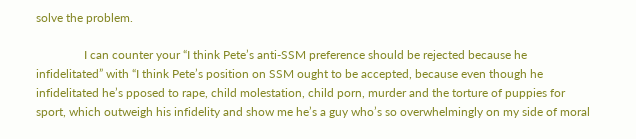solve the problem.

                I can counter your “I think Pete’s anti-SSM preference should be rejected because he infidelitated” with “I think Pete’s position on SSM ought to be accepted, because even though he infidelitated he’s pposed to rape, child molestation, child porn, murder and the torture of puppies for sport, which outweigh his infidelity and show me he’s a guy who’s so overwhelmingly on my side of moral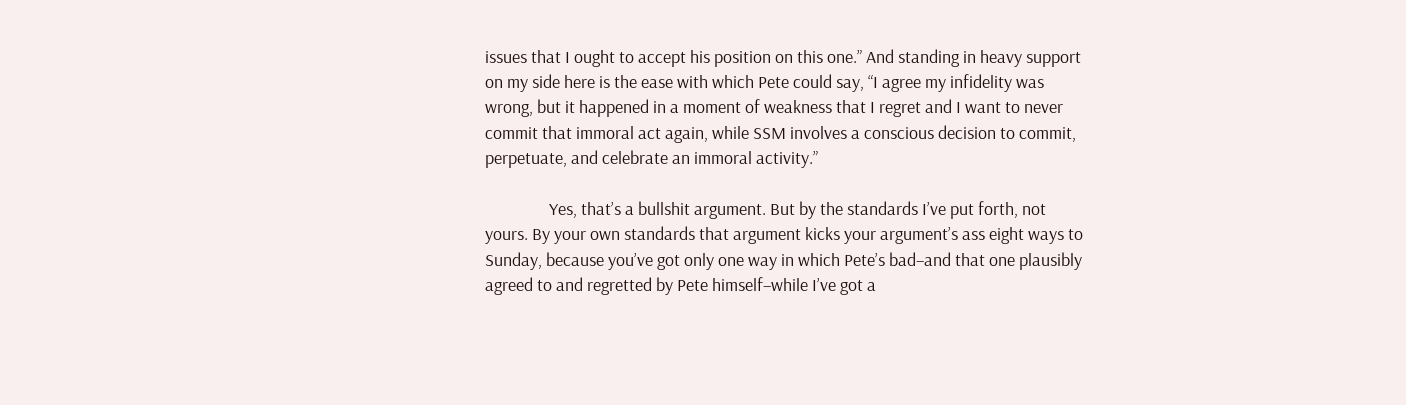issues that I ought to accept his position on this one.” And standing in heavy support on my side here is the ease with which Pete could say, “I agree my infidelity was wrong, but it happened in a moment of weakness that I regret and I want to never commit that immoral act again, while SSM involves a conscious decision to commit, perpetuate, and celebrate an immoral activity.”

                Yes, that’s a bullshit argument. But by the standards I’ve put forth, not yours. By your own standards that argument kicks your argument’s ass eight ways to Sunday, because you’ve got only one way in which Pete’s bad–and that one plausibly agreed to and regretted by Pete himself–while I’ve got a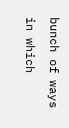bunch of ways in which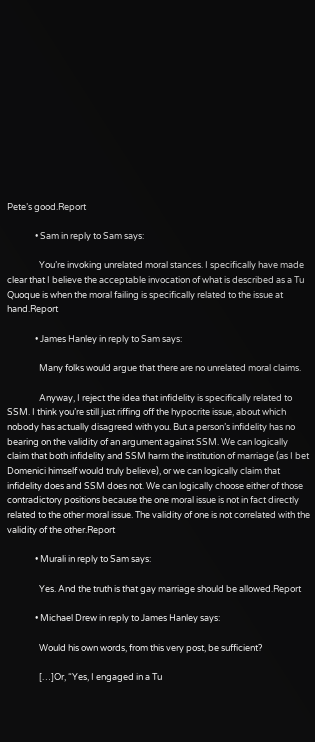Pete’s good.Report

              • Sam in reply to Sam says:

                You’re invoking unrelated moral stances. I specifically have made clear that I believe the acceptable invocation of what is described as a Tu Quoque is when the moral failing is specifically related to the issue at hand.Report

              • James Hanley in reply to Sam says:

                Many folks would argue that there are no unrelated moral claims.

                Anyway, I reject the idea that infidelity is specifically related to SSM. I think you’re still just riffing off the hypocrite issue, about which nobody has actually disagreed with you. But a person’s infidelity has no bearing on the validity of an argument against SSM. We can logically claim that both infidelity and SSM harm the institution of marriage (as I bet Domenici himself would truly believe), or we can logically claim that infidelity does and SSM does not. We can logically choose either of those contradictory positions because the one moral issue is not in fact directly related to the other moral issue. The validity of one is not correlated with the validity of the other.Report

              • Murali in reply to Sam says:

                Yes. And the truth is that gay marriage should be allowed.Report

              • Michael Drew in reply to James Hanley says:

                Would his own words, from this very post, be sufficient?

                […]Or, “Yes, I engaged in a Tu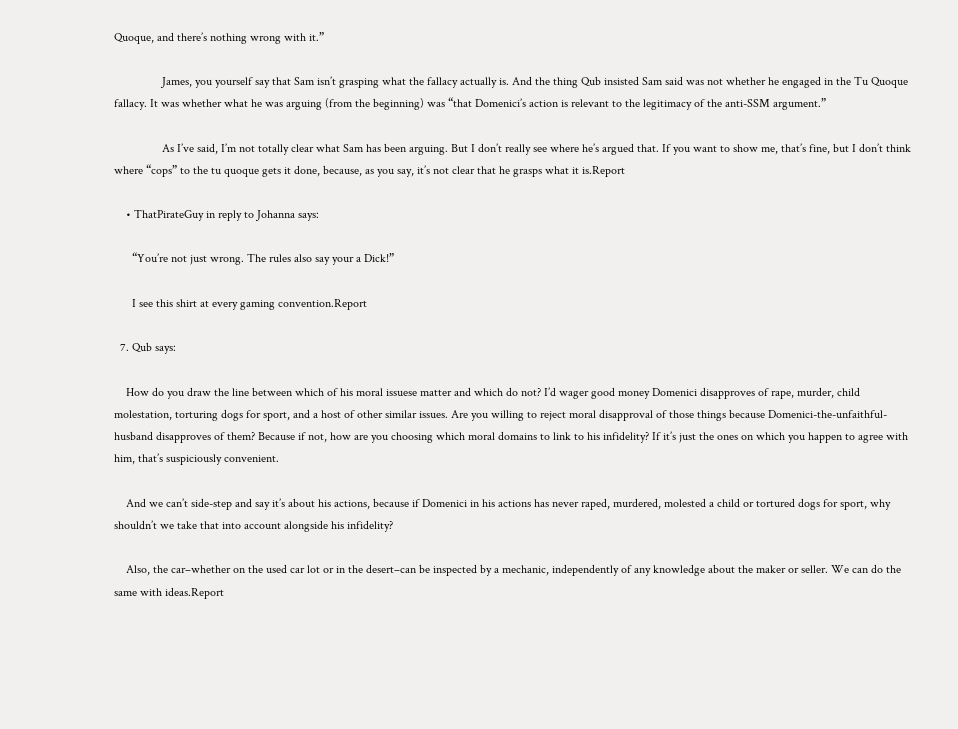Quoque, and there’s nothing wrong with it.”

                James, you yourself say that Sam isn’t grasping what the fallacy actually is. And the thing Qub insisted Sam said was not whether he engaged in the Tu Quoque fallacy. It was whether what he was arguing (from the beginning) was “that Domenici’s action is relevant to the legitimacy of the anti-SSM argument.”

                As I’ve said, I’m not totally clear what Sam has been arguing. But I don’t really see where he’s argued that. If you want to show me, that’s fine, but I don’t think where “cops” to the tu quoque gets it done, because, as you say, it’s not clear that he grasps what it is.Report

    • ThatPirateGuy in reply to Johanna says:

      “You’re not just wrong. The rules also say your a Dick!”

      I see this shirt at every gaming convention.Report

  7. Qub says:

    How do you draw the line between which of his moral issuese matter and which do not? I’d wager good money Domenici disapproves of rape, murder, child molestation, torturing dogs for sport, and a host of other similar issues. Are you willing to reject moral disapproval of those things because Domenici-the-unfaithful-husband disapproves of them? Because if not, how are you choosing which moral domains to link to his infidelity? If it’s just the ones on which you happen to agree with him, that’s suspiciously convenient.

    And we can’t side-step and say it’s about his actions, because if Domenici in his actions has never raped, murdered, molested a child or tortured dogs for sport, why shouldn’t we take that into account alongside his infidelity?

    Also, the car–whether on the used car lot or in the desert–can be inspected by a mechanic, independently of any knowledge about the maker or seller. We can do the same with ideas.Report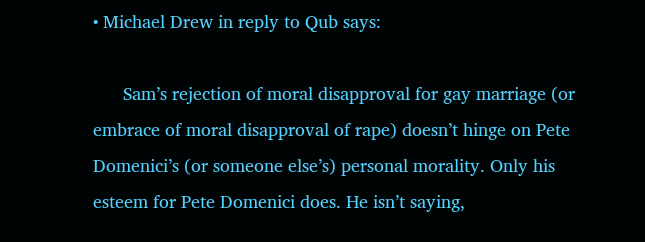• Michael Drew in reply to Qub says:

      Sam’s rejection of moral disapproval for gay marriage (or embrace of moral disapproval of rape) doesn’t hinge on Pete Domenici’s (or someone else’s) personal morality. Only his esteem for Pete Domenici does. He isn’t saying,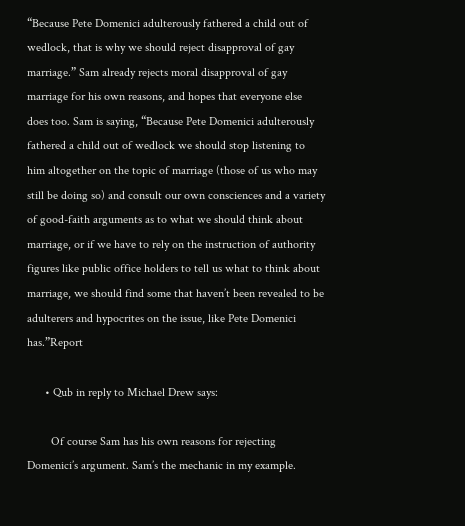“Because Pete Domenici adulterously fathered a child out of wedlock, that is why we should reject disapproval of gay marriage.” Sam already rejects moral disapproval of gay marriage for his own reasons, and hopes that everyone else does too. Sam is saying, “Because Pete Domenici adulterously fathered a child out of wedlock we should stop listening to him altogether on the topic of marriage (those of us who may still be doing so) and consult our own consciences and a variety of good-faith arguments as to what we should think about marriage, or if we have to rely on the instruction of authority figures like public office holders to tell us what to think about marriage, we should find some that haven’t been revealed to be adulterers and hypocrites on the issue, like Pete Domenici has.”Report

      • Qub in reply to Michael Drew says:

        Of course Sam has his own reasons for rejecting Domenici’s argument. Sam’s the mechanic in my example.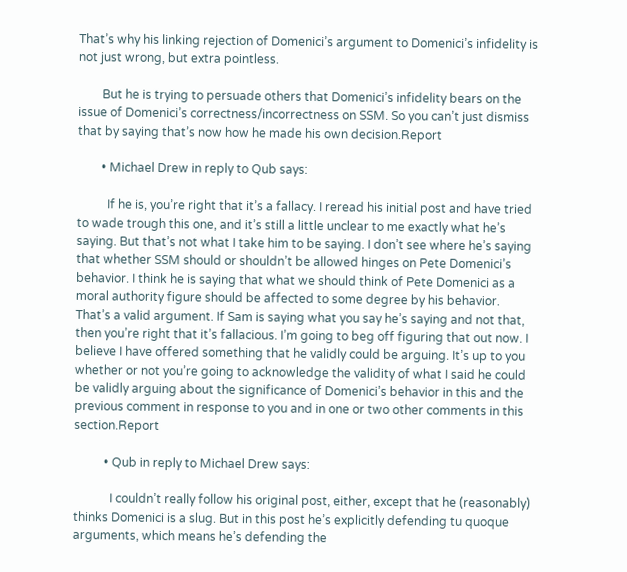That’s why his linking rejection of Domenici’s argument to Domenici’s infidelity is not just wrong, but extra pointless.

        But he is trying to persuade others that Domenici’s infidelity bears on the issue of Domenici’s correctness/incorrectness on SSM. So you can’t just dismiss that by saying that’s now how he made his own decision.Report

        • Michael Drew in reply to Qub says:

          If he is, you’re right that it’s a fallacy. I reread his initial post and have tried to wade trough this one, and it’s still a little unclear to me exactly what he’s saying. But that’s not what I take him to be saying. I don’t see where he’s saying that whether SSM should or shouldn’t be allowed hinges on Pete Domenici’s behavior. I think he is saying that what we should think of Pete Domenici as a moral authority figure should be affected to some degree by his behavior. That’s a valid argument. If Sam is saying what you say he’s saying and not that, then you’re right that it’s fallacious. I’m going to beg off figuring that out now. I believe I have offered something that he validly could be arguing. It’s up to you whether or not you’re going to acknowledge the validity of what I said he could be validly arguing about the significance of Domenici’s behavior in this and the previous comment in response to you and in one or two other comments in this section.Report

          • Qub in reply to Michael Drew says:

            I couldn’t really follow his original post, either, except that he (reasonably) thinks Domenici is a slug. But in this post he’s explicitly defending tu quoque arguments, which means he’s defending the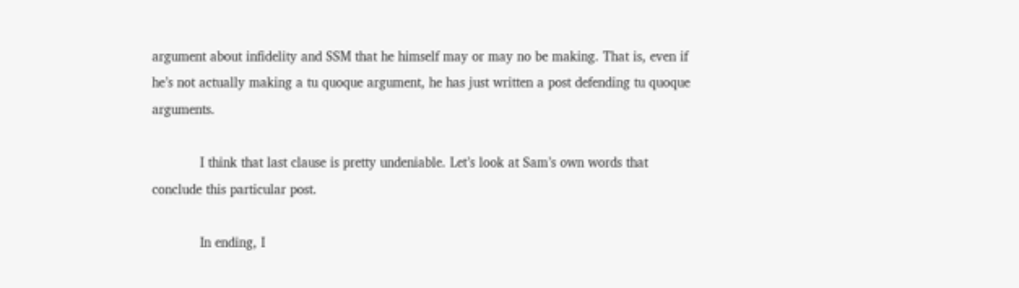argument about infidelity and SSM that he himself may or may no be making. That is, even if he’s not actually making a tu quoque argument, he has just written a post defending tu quoque arguments.

            I think that last clause is pretty undeniable. Let’s look at Sam’s own words that conclude this particular post.

            In ending, I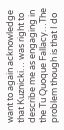want to again acknowledge that Kuznicki… was right to describe me as engaging in the Tu Quoque Fallacy…The problem though is that I do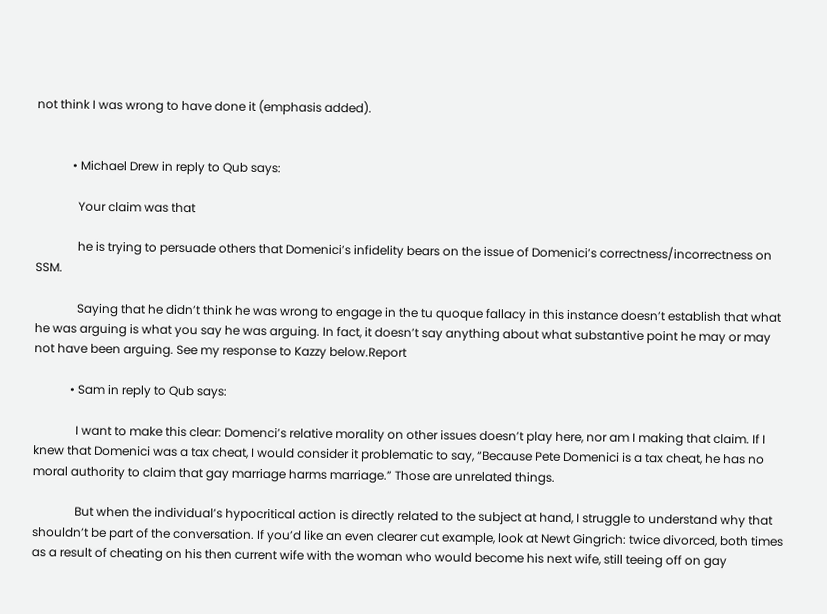not think I was wrong to have done it (emphasis added).


            • Michael Drew in reply to Qub says:

              Your claim was that

              he is trying to persuade others that Domenici’s infidelity bears on the issue of Domenici’s correctness/incorrectness on SSM.

              Saying that he didn’t think he was wrong to engage in the tu quoque fallacy in this instance doesn’t establish that what he was arguing is what you say he was arguing. In fact, it doesn’t say anything about what substantive point he may or may not have been arguing. See my response to Kazzy below.Report

            • Sam in reply to Qub says:

              I want to make this clear: Domenci’s relative morality on other issues doesn’t play here, nor am I making that claim. If I knew that Domenici was a tax cheat, I would consider it problematic to say, “Because Pete Domenici is a tax cheat, he has no moral authority to claim that gay marriage harms marriage.” Those are unrelated things.

              But when the individual’s hypocritical action is directly related to the subject at hand, I struggle to understand why that shouldn’t be part of the conversation. If you’d like an even clearer cut example, look at Newt Gingrich: twice divorced, both times as a result of cheating on his then current wife with the woman who would become his next wife, still teeing off on gay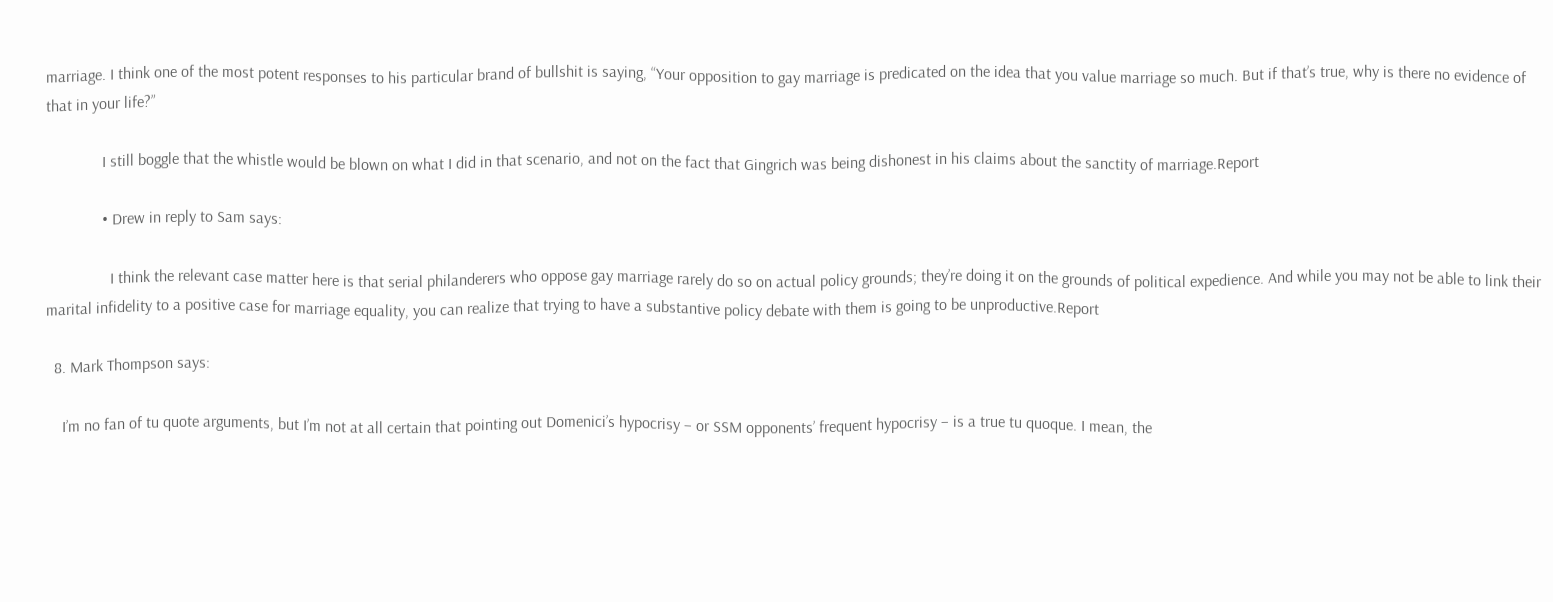marriage. I think one of the most potent responses to his particular brand of bullshit is saying, “Your opposition to gay marriage is predicated on the idea that you value marriage so much. But if that’s true, why is there no evidence of that in your life?”

              I still boggle that the whistle would be blown on what I did in that scenario, and not on the fact that Gingrich was being dishonest in his claims about the sanctity of marriage.Report

              • Drew in reply to Sam says:

                I think the relevant case matter here is that serial philanderers who oppose gay marriage rarely do so on actual policy grounds; they’re doing it on the grounds of political expedience. And while you may not be able to link their marital infidelity to a positive case for marriage equality, you can realize that trying to have a substantive policy debate with them is going to be unproductive.Report

  8. Mark Thompson says:

    I’m no fan of tu quote arguments, but I’m not at all certain that pointing out Domenici’s hypocrisy – or SSM opponents’ frequent hypocrisy – is a true tu quoque. I mean, the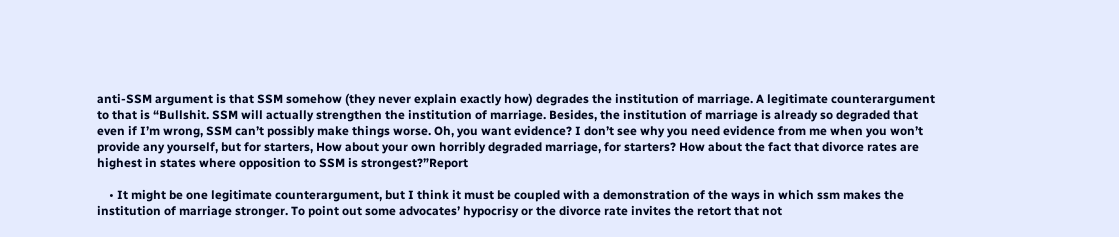anti-SSM argument is that SSM somehow (they never explain exactly how) degrades the institution of marriage. A legitimate counterargument to that is “Bullshit. SSM will actually strengthen the institution of marriage. Besides, the institution of marriage is already so degraded that even if I’m wrong, SSM can’t possibly make things worse. Oh, you want evidence? I don’t see why you need evidence from me when you won’t provide any yourself, but for starters, How about your own horribly degraded marriage, for starters? How about the fact that divorce rates are highest in states where opposition to SSM is strongest?”Report

    • It might be one legitimate counterargument, but I think it must be coupled with a demonstration of the ways in which ssm makes the institution of marriage stronger. To point out some advocates’ hypocrisy or the divorce rate invites the retort that not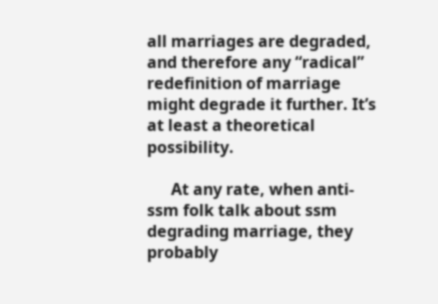all marriages are degraded, and therefore any “radical” redefinition of marriage might degrade it further. It’s at least a theoretical possibility.

      At any rate, when anti-ssm folk talk about ssm degrading marriage, they probably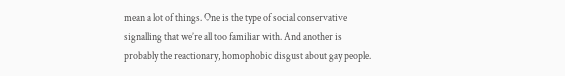mean a lot of things. One is the type of social conservative signalling that we’re all too familiar with. And another is probably the reactionary, homophobic disgust about gay people.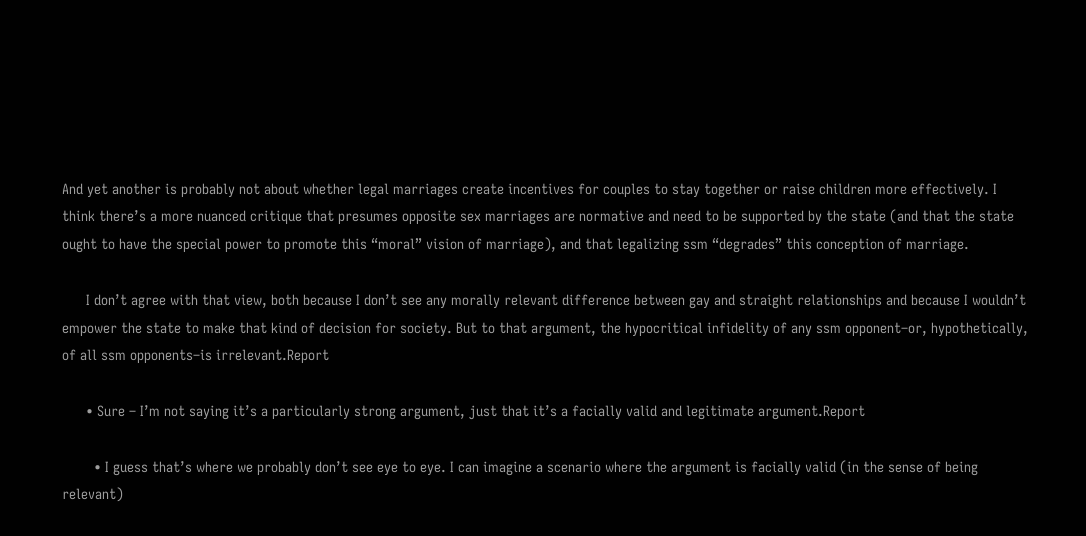And yet another is probably not about whether legal marriages create incentives for couples to stay together or raise children more effectively. I think there’s a more nuanced critique that presumes opposite sex marriages are normative and need to be supported by the state (and that the state ought to have the special power to promote this “moral” vision of marriage), and that legalizing ssm “degrades” this conception of marriage.

      I don’t agree with that view, both because I don’t see any morally relevant difference between gay and straight relationships and because I wouldn’t empower the state to make that kind of decision for society. But to that argument, the hypocritical infidelity of any ssm opponent–or, hypothetically, of all ssm opponents–is irrelevant.Report

      • Sure – I’m not saying it’s a particularly strong argument, just that it’s a facially valid and legitimate argument.Report

        • I guess that’s where we probably don’t see eye to eye. I can imagine a scenario where the argument is facially valid (in the sense of being relevant)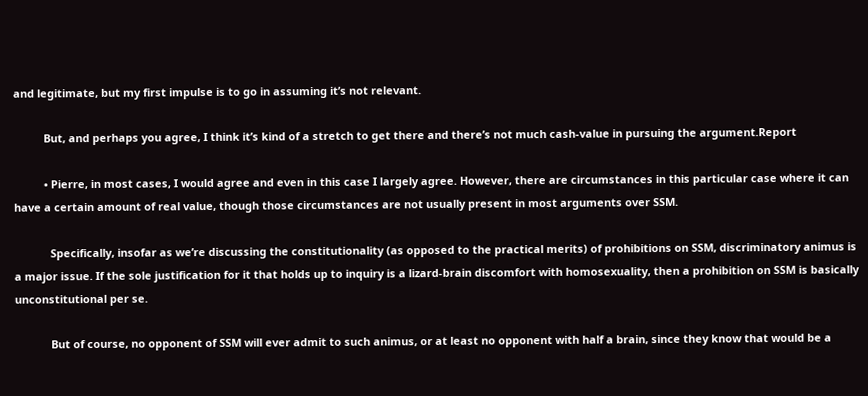and legitimate, but my first impulse is to go in assuming it’s not relevant.

          But, and perhaps you agree, I think it’s kind of a stretch to get there and there’s not much cash-value in pursuing the argument.Report

          • Pierre, in most cases, I would agree and even in this case I largely agree. However, there are circumstances in this particular case where it can have a certain amount of real value, though those circumstances are not usually present in most arguments over SSM.

            Specifically, insofar as we’re discussing the constitutionality (as opposed to the practical merits) of prohibitions on SSM, discriminatory animus is a major issue. If the sole justification for it that holds up to inquiry is a lizard-brain discomfort with homosexuality, then a prohibition on SSM is basically unconstitutional per se.

            But of course, no opponent of SSM will ever admit to such animus, or at least no opponent with half a brain, since they know that would be a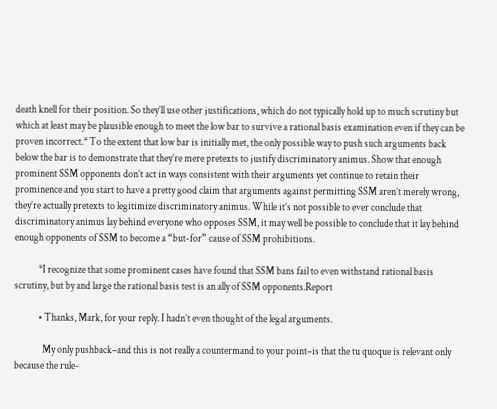death knell for their position. So they’ll use other justifications, which do not typically hold up to much scrutiny but which at least may be plausible enough to meet the low bar to survive a rational basis examination even if they can be proven incorrect.* To the extent that low bar is initially met, the only possible way to push such arguments back below the bar is to demonstrate that they’re mere pretexts to justify discriminatory animus. Show that enough prominent SSM opponents don’t act in ways consistent with their arguments yet continue to retain their prominence and you start to have a pretty good claim that arguments against permitting SSM aren’t merely wrong, they’re actually pretexts to legitimize discriminatory animus. While it’s not possible to ever conclude that discriminatory animus lay behind everyone who opposes SSM, it may well be possible to conclude that it lay behind enough opponents of SSM to become a “but-for” cause of SSM prohibitions.

            *I recognize that some prominent cases have found that SSM bans fail to even withstand rational basis scrutiny, but by and large the rational basis test is an ally of SSM opponents.Report

            • Thanks, Mark, for your reply. I hadn’t even thought of the legal arguments.

              My only pushback–and this is not really a countermand to your point–is that the tu quoque is relevant only because the rule-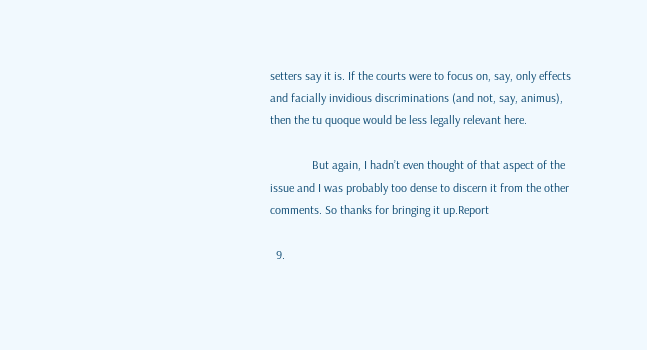setters say it is. If the courts were to focus on, say, only effects and facially invidious discriminations (and not, say, animus), then the tu quoque would be less legally relevant here.

              But again, I hadn’t even thought of that aspect of the issue and I was probably too dense to discern it from the other comments. So thanks for bringing it up.Report

  9.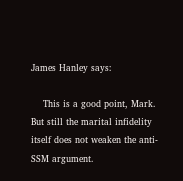James Hanley says:

    This is a good point, Mark. But still the marital infidelity itself does not weaken the anti-SSM argument.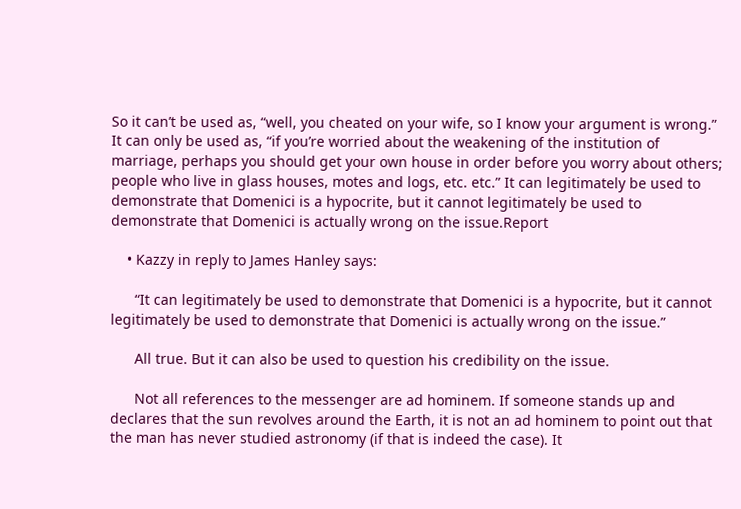So it can’t be used as, “well, you cheated on your wife, so I know your argument is wrong.” It can only be used as, “if you’re worried about the weakening of the institution of marriage, perhaps you should get your own house in order before you worry about others; people who live in glass houses, motes and logs, etc. etc.” It can legitimately be used to demonstrate that Domenici is a hypocrite, but it cannot legitimately be used to demonstrate that Domenici is actually wrong on the issue.Report

    • Kazzy in reply to James Hanley says:

      “It can legitimately be used to demonstrate that Domenici is a hypocrite, but it cannot legitimately be used to demonstrate that Domenici is actually wrong on the issue.”

      All true. But it can also be used to question his credibility on the issue.

      Not all references to the messenger are ad hominem. If someone stands up and declares that the sun revolves around the Earth, it is not an ad hominem to point out that the man has never studied astronomy (if that is indeed the case). It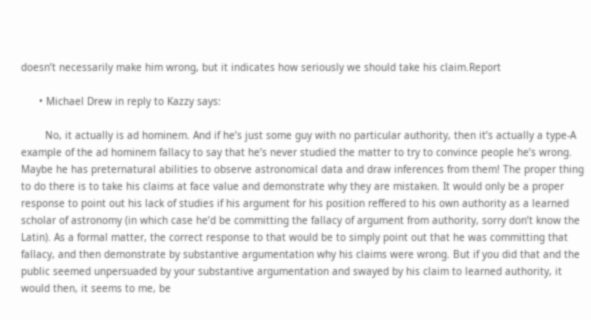doesn’t necessarily make him wrong, but it indicates how seriously we should take his claim.Report

      • Michael Drew in reply to Kazzy says:

        No, it actually is ad hominem. And if he’s just some guy with no particular authority, then it’s actually a type-A example of the ad hominem fallacy to say that he’s never studied the matter to try to convince people he’s wrong. Maybe he has preternatural abilities to observe astronomical data and draw inferences from them! The proper thing to do there is to take his claims at face value and demonstrate why they are mistaken. It would only be a proper response to point out his lack of studies if his argument for his position reffered to his own authority as a learned scholar of astronomy (in which case he’d be committing the fallacy of argument from authority, sorry don’t know the Latin). As a formal matter, the correct response to that would be to simply point out that he was committing that fallacy, and then demonstrate by substantive argumentation why his claims were wrong. But if you did that and the public seemed unpersuaded by your substantive argumentation and swayed by his claim to learned authority, it would then, it seems to me, be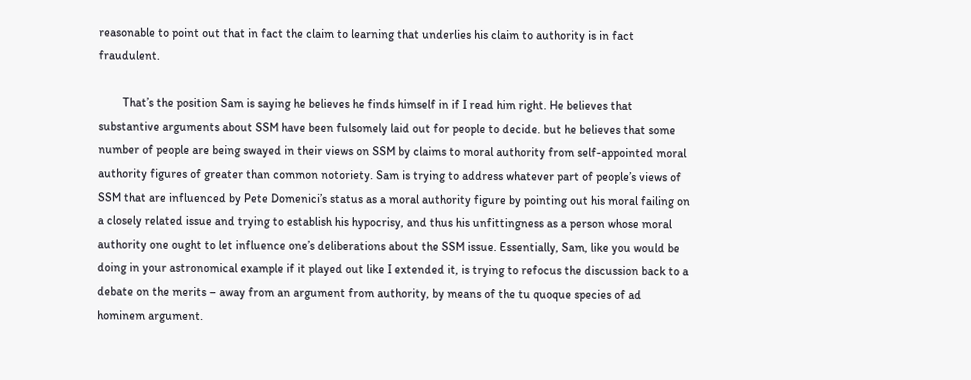reasonable to point out that in fact the claim to learning that underlies his claim to authority is in fact fraudulent.

        That’s the position Sam is saying he believes he finds himself in if I read him right. He believes that substantive arguments about SSM have been fulsomely laid out for people to decide. but he believes that some number of people are being swayed in their views on SSM by claims to moral authority from self-appointed moral authority figures of greater than common notoriety. Sam is trying to address whatever part of people’s views of SSM that are influenced by Pete Domenici’s status as a moral authority figure by pointing out his moral failing on a closely related issue and trying to establish his hypocrisy, and thus his unfittingness as a person whose moral authority one ought to let influence one’s deliberations about the SSM issue. Essentially, Sam, like you would be doing in your astronomical example if it played out like I extended it, is trying to refocus the discussion back to a debate on the merits – away from an argument from authority, by means of the tu quoque species of ad hominem argument.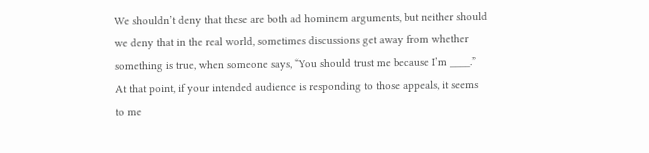We shouldn’t deny that these are both ad hominem arguments, but neither should we deny that in the real world, sometimes discussions get away from whether something is true, when someone says, “You should trust me because I’m ____.” At that point, if your intended audience is responding to those appeals, it seems to me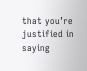that you’re justified in saying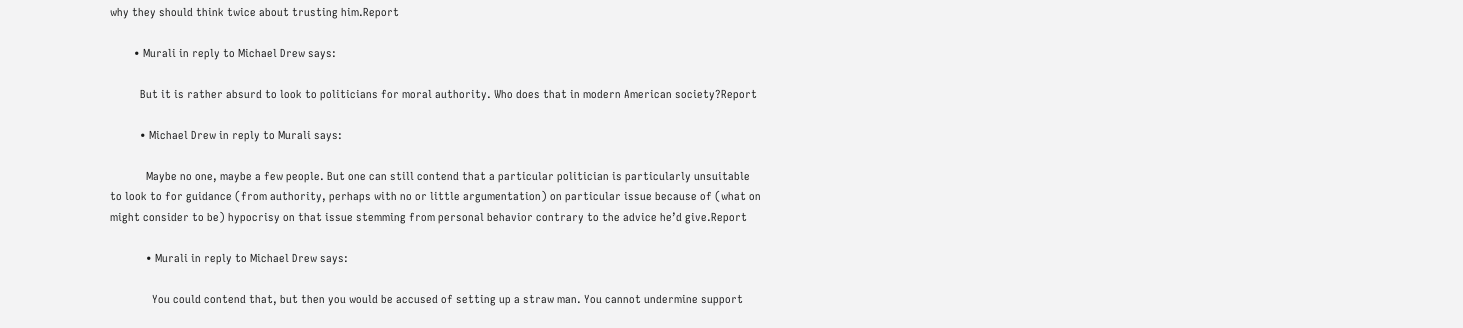why they should think twice about trusting him.Report

        • Murali in reply to Michael Drew says:

          But it is rather absurd to look to politicians for moral authority. Who does that in modern American society?Report

          • Michael Drew in reply to Murali says:

            Maybe no one, maybe a few people. But one can still contend that a particular politician is particularly unsuitable to look to for guidance (from authority, perhaps with no or little argumentation) on particular issue because of (what on might consider to be) hypocrisy on that issue stemming from personal behavior contrary to the advice he’d give.Report

            • Murali in reply to Michael Drew says:

              You could contend that, but then you would be accused of setting up a straw man. You cannot undermine support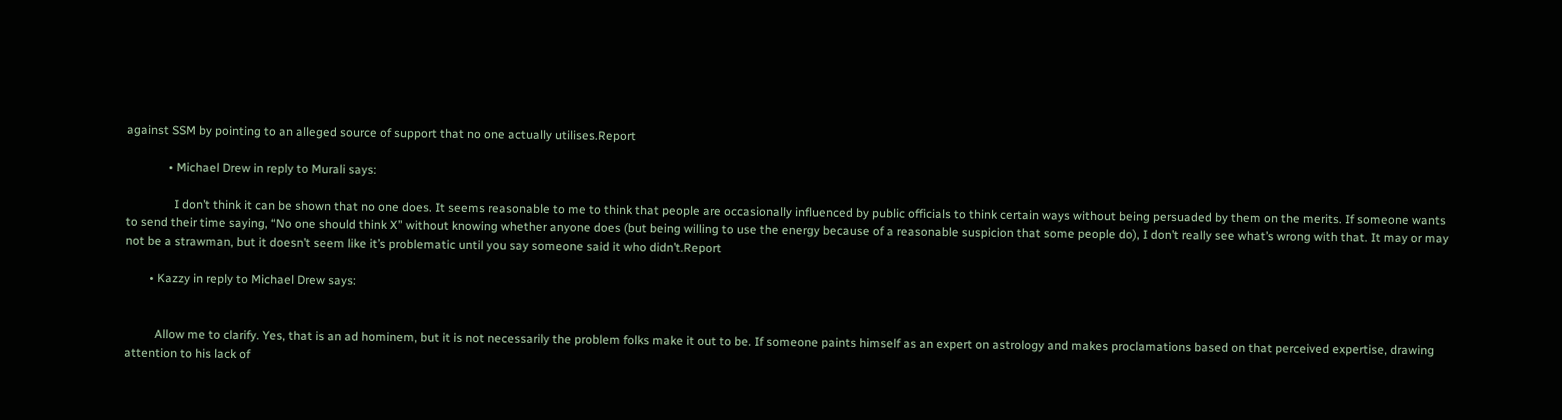against SSM by pointing to an alleged source of support that no one actually utilises.Report

              • Michael Drew in reply to Murali says:

                I don’t think it can be shown that no one does. It seems reasonable to me to think that people are occasionally influenced by public officials to think certain ways without being persuaded by them on the merits. If someone wants to send their time saying, “No one should think X” without knowing whether anyone does (but being willing to use the energy because of a reasonable suspicion that some people do), I don’t really see what’s wrong with that. It may or may not be a strawman, but it doesn’t seem like it’s problematic until you say someone said it who didn’t.Report

        • Kazzy in reply to Michael Drew says:


          Allow me to clarify. Yes, that is an ad hominem, but it is not necessarily the problem folks make it out to be. If someone paints himself as an expert on astrology and makes proclamations based on that perceived expertise, drawing attention to his lack of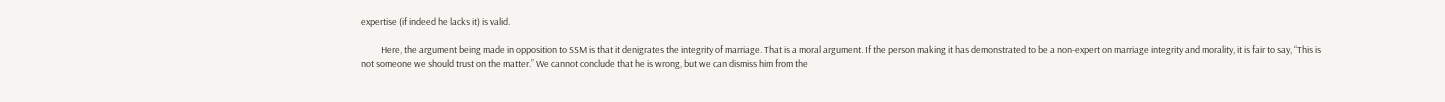expertise (if indeed he lacks it) is valid.

          Here, the argument being made in opposition to SSM is that it denigrates the integrity of marriage. That is a moral argument. If the person making it has demonstrated to be a non-expert on marriage integrity and morality, it is fair to say, “This is not someone we should trust on the matter.” We cannot conclude that he is wrong, but we can dismiss him from the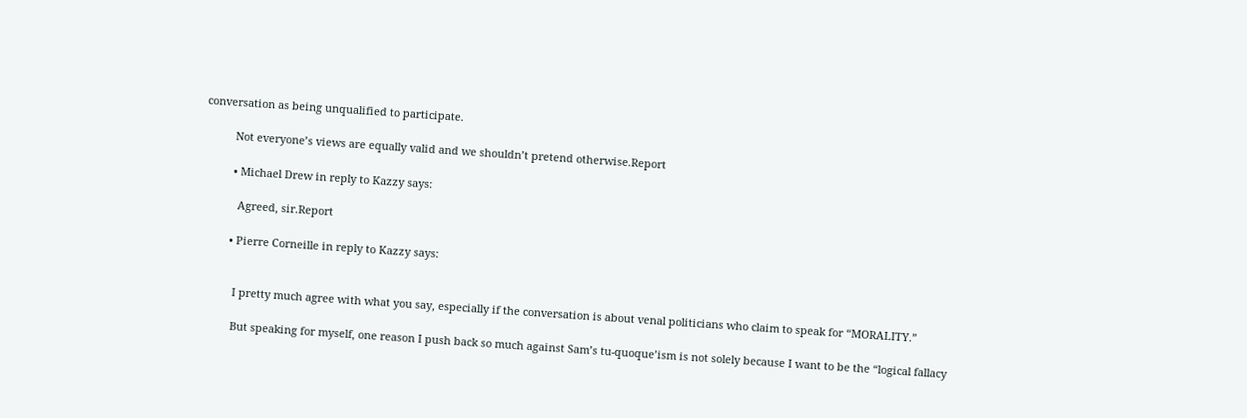conversation as being unqualified to participate.

          Not everyone’s views are equally valid and we shouldn’t pretend otherwise.Report

          • Michael Drew in reply to Kazzy says:

            Agreed, sir.Report

          • Pierre Corneille in reply to Kazzy says:


            I pretty much agree with what you say, especially if the conversation is about venal politicians who claim to speak for “MORALITY.”

            But speaking for myself, one reason I push back so much against Sam’s tu-quoque’ism is not solely because I want to be the “logical fallacy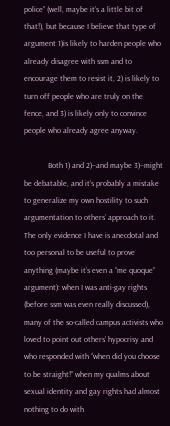police” (well, maybe it’s a little bit of that!), but because I believe that type of argument 1)is likely to harden people who already disagree with ssm and to encourage them to resist it, 2) is likely to turn off people who are truly on the fence, and 3) is likely only to convince people who already agree anyway.

            Both 1) and 2)–and maybe 3)–might be debatable, and it’s probably a mistake to generalize my own hostility to such argumentation to others’ approach to it. The only evidence I have is anecdotal and too personal to be useful to prove anything (maybe it’s even a “me quoque” argument): when I was anti-gay rights (before ssm was even really discussed), many of the so-called campus activists who loved to point out others’ hypocrisy and who responded with “when did you choose to be straight!” when my qualms about sexual identity and gay rights had almost nothing to do with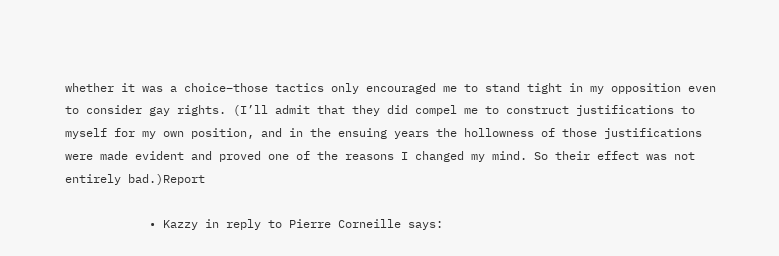whether it was a choice–those tactics only encouraged me to stand tight in my opposition even to consider gay rights. (I’ll admit that they did compel me to construct justifications to myself for my own position, and in the ensuing years the hollowness of those justifications were made evident and proved one of the reasons I changed my mind. So their effect was not entirely bad.)Report

            • Kazzy in reply to Pierre Corneille says: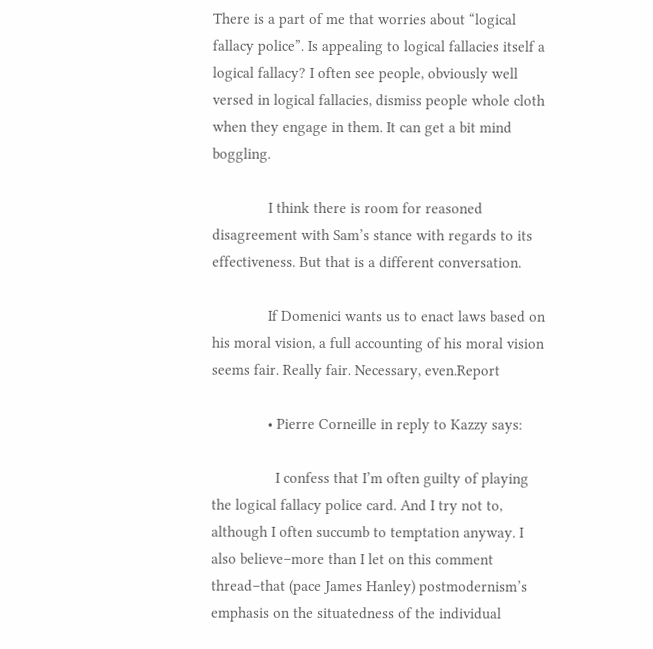There is a part of me that worries about “logical fallacy police”. Is appealing to logical fallacies itself a logical fallacy? I often see people, obviously well versed in logical fallacies, dismiss people whole cloth when they engage in them. It can get a bit mind boggling.

              I think there is room for reasoned disagreement with Sam’s stance with regards to its effectiveness. But that is a different conversation.

              If Domenici wants us to enact laws based on his moral vision, a full accounting of his moral vision seems fair. Really fair. Necessary, even.Report

              • Pierre Corneille in reply to Kazzy says:

                I confess that I’m often guilty of playing the logical fallacy police card. And I try not to, although I often succumb to temptation anyway. I also believe–more than I let on this comment thread–that (pace James Hanley) postmodernism’s emphasis on the situatedness of the individual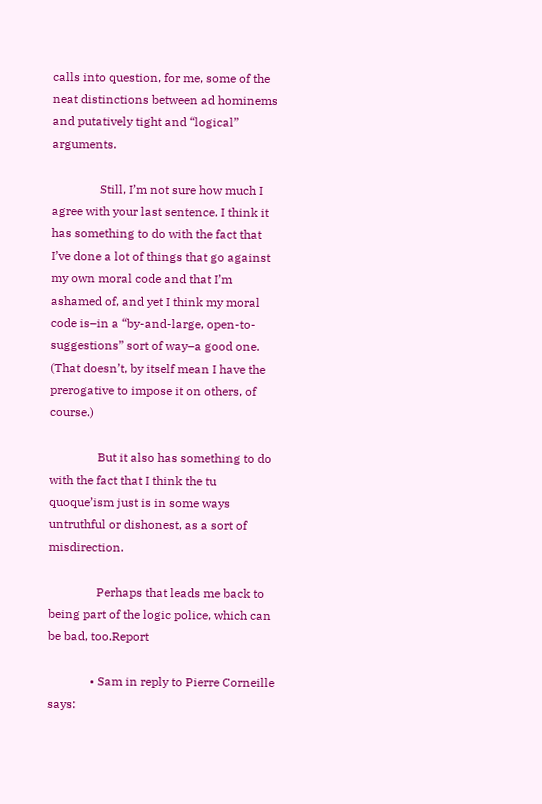calls into question, for me, some of the neat distinctions between ad hominems and putatively tight and “logical” arguments.

                Still, I’m not sure how much I agree with your last sentence. I think it has something to do with the fact that I’ve done a lot of things that go against my own moral code and that I’m ashamed of, and yet I think my moral code is–in a “by-and-large, open-to-suggestions” sort of way–a good one. (That doesn’t, by itself mean I have the prerogative to impose it on others, of course.)

                But it also has something to do with the fact that I think the tu quoque’ism just is in some ways untruthful or dishonest, as a sort of misdirection.

                Perhaps that leads me back to being part of the logic police, which can be bad, too.Report

              • Sam in reply to Pierre Corneille says: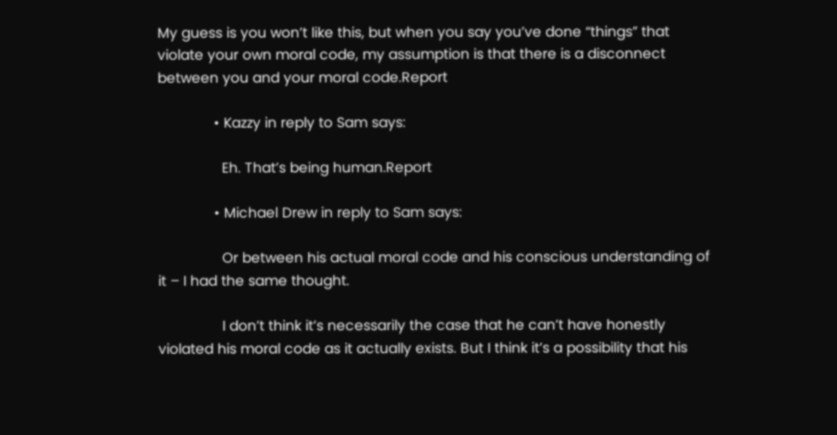My guess is you won’t like this, but when you say you’ve done “things” that violate your own moral code, my assumption is that there is a disconnect between you and your moral code.Report

              • Kazzy in reply to Sam says:

                Eh. That’s being human.Report

              • Michael Drew in reply to Sam says:

                Or between his actual moral code and his conscious understanding of it – I had the same thought.

                I don’t think it’s necessarily the case that he can’t have honestly violated his moral code as it actually exists. But I think it’s a possibility that his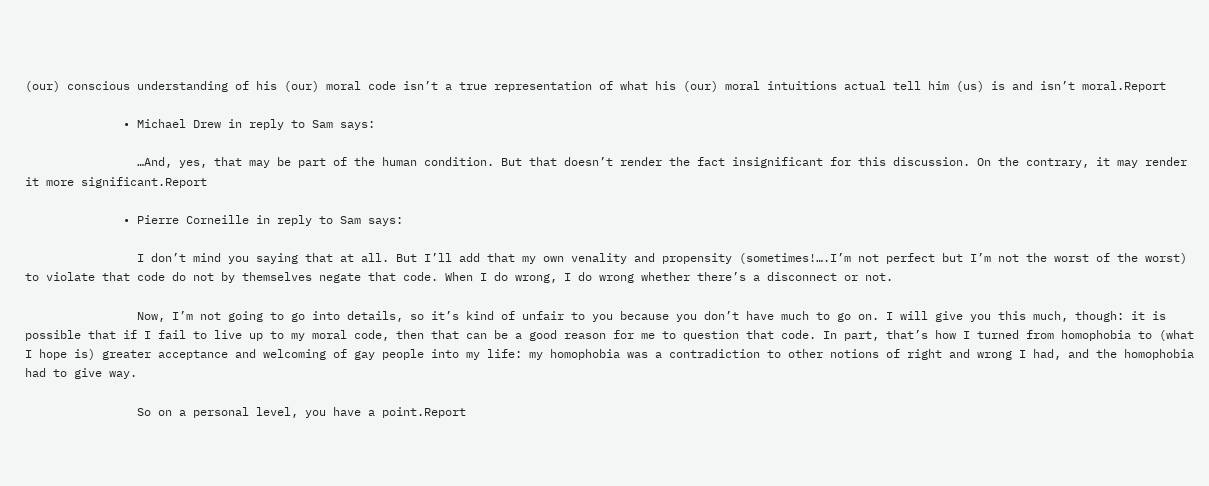(our) conscious understanding of his (our) moral code isn’t a true representation of what his (our) moral intuitions actual tell him (us) is and isn’t moral.Report

              • Michael Drew in reply to Sam says:

                …And, yes, that may be part of the human condition. But that doesn’t render the fact insignificant for this discussion. On the contrary, it may render it more significant.Report

              • Pierre Corneille in reply to Sam says:

                I don’t mind you saying that at all. But I’ll add that my own venality and propensity (sometimes!….I’m not perfect but I’m not the worst of the worst) to violate that code do not by themselves negate that code. When I do wrong, I do wrong whether there’s a disconnect or not.

                Now, I’m not going to go into details, so it’s kind of unfair to you because you don’t have much to go on. I will give you this much, though: it is possible that if I fail to live up to my moral code, then that can be a good reason for me to question that code. In part, that’s how I turned from homophobia to (what I hope is) greater acceptance and welcoming of gay people into my life: my homophobia was a contradiction to other notions of right and wrong I had, and the homophobia had to give way.

                So on a personal level, you have a point.Report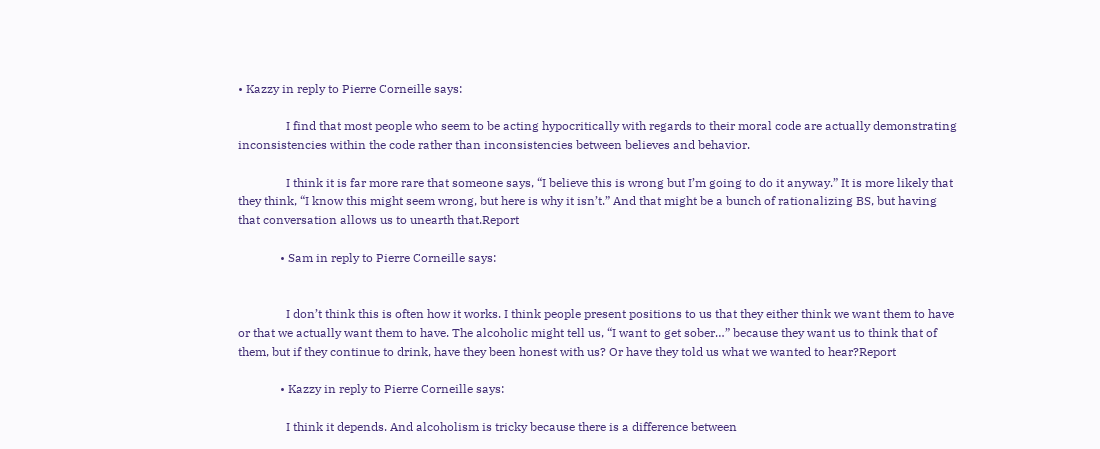• Kazzy in reply to Pierre Corneille says:

                I find that most people who seem to be acting hypocritically with regards to their moral code are actually demonstrating inconsistencies within the code rather than inconsistencies between believes and behavior.

                I think it is far more rare that someone says, “I believe this is wrong but I’m going to do it anyway.” It is more likely that they think, “I know this might seem wrong, but here is why it isn’t.” And that might be a bunch of rationalizing BS, but having that conversation allows us to unearth that.Report

              • Sam in reply to Pierre Corneille says:


                I don’t think this is often how it works. I think people present positions to us that they either think we want them to have or that we actually want them to have. The alcoholic might tell us, “I want to get sober…” because they want us to think that of them, but if they continue to drink, have they been honest with us? Or have they told us what we wanted to hear?Report

              • Kazzy in reply to Pierre Corneille says:

                I think it depends. And alcoholism is tricky because there is a difference between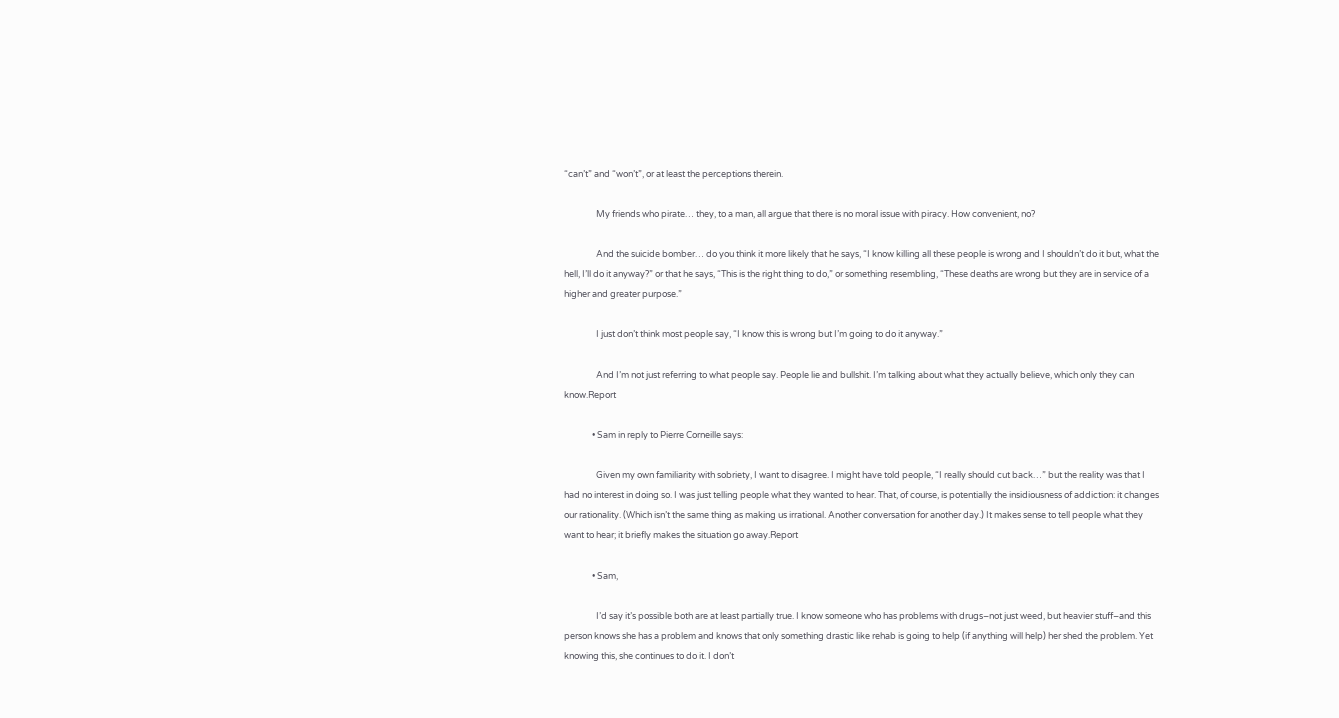“can’t” and “won’t”, or at least the perceptions therein.

                My friends who pirate… they, to a man, all argue that there is no moral issue with piracy. How convenient, no?

                And the suicide bomber… do you think it more likely that he says, “I know killing all these people is wrong and I shouldn’t do it but, what the hell, I’ll do it anyway?” or that he says, “This is the right thing to do,” or something resembling, “These deaths are wrong but they are in service of a higher and greater purpose.”

                I just don’t think most people say, “I know this is wrong but I’m going to do it anyway.”

                And I’m not just referring to what people say. People lie and bullshit. I’m talking about what they actually believe, which only they can know.Report

              • Sam in reply to Pierre Corneille says:

                Given my own familiarity with sobriety, I want to disagree. I might have told people, “I really should cut back…” but the reality was that I had no interest in doing so. I was just telling people what they wanted to hear. That, of course, is potentially the insidiousness of addiction: it changes our rationality. (Which isn’t the same thing as making us irrational. Another conversation for another day.) It makes sense to tell people what they want to hear; it briefly makes the situation go away.Report

              • Sam,

                I’d say it’s possible both are at least partially true. I know someone who has problems with drugs–not just weed, but heavier stuff–and this person knows she has a problem and knows that only something drastic like rehab is going to help (if anything will help) her shed the problem. Yet knowing this, she continues to do it. I don’t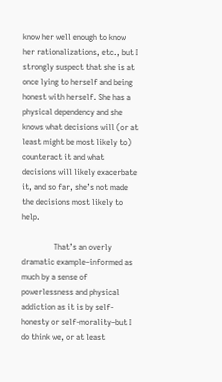know her well enough to know her rationalizations, etc., but I strongly suspect that she is at once lying to herself and being honest with herself. She has a physical dependency and she knows what decisions will (or at least might be most likely to) counteract it and what decisions will likely exacerbate it, and so far, she’s not made the decisions most likely to help.

                That’s an overly dramatic example–informed as much by a sense of powerlessness and physical addiction as it is by self-honesty or self-morality–but I do think we, or at least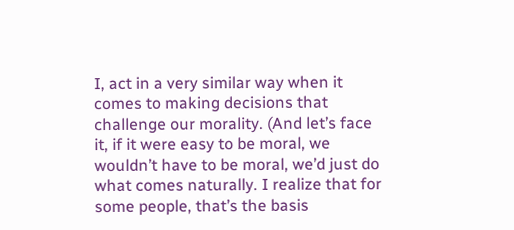I, act in a very similar way when it comes to making decisions that challenge our morality. (And let’s face it, if it were easy to be moral, we wouldn’t have to be moral, we’d just do what comes naturally. I realize that for some people, that’s the basis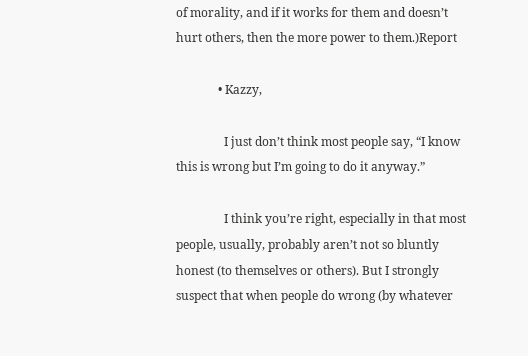of morality, and if it works for them and doesn’t hurt others, then the more power to them.)Report

              • Kazzy,

                I just don’t think most people say, “I know this is wrong but I’m going to do it anyway.”

                I think you’re right, especially in that most people, usually, probably aren’t not so bluntly honest (to themselves or others). But I strongly suspect that when people do wrong (by whatever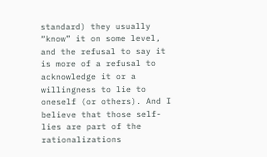standard) they usually “know” it on some level, and the refusal to say it is more of a refusal to acknowledge it or a willingness to lie to oneself (or others). And I believe that those self-lies are part of the rationalizations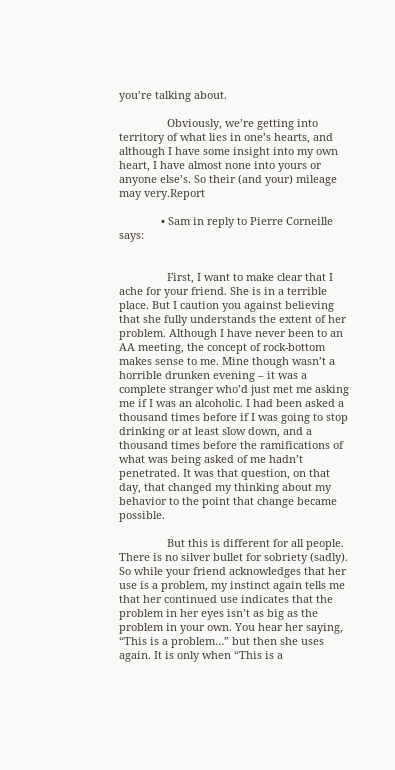you’re talking about.

                Obviously, we’re getting into territory of what lies in one’s hearts, and although I have some insight into my own heart, I have almost none into yours or anyone else’s. So their (and your) mileage may very.Report

              • Sam in reply to Pierre Corneille says:


                First, I want to make clear that I ache for your friend. She is in a terrible place. But I caution you against believing that she fully understands the extent of her problem. Although I have never been to an AA meeting, the concept of rock-bottom makes sense to me. Mine though wasn’t a horrible drunken evening – it was a complete stranger who’d just met me asking me if I was an alcoholic. I had been asked a thousand times before if I was going to stop drinking or at least slow down, and a thousand times before the ramifications of what was being asked of me hadn’t penetrated. It was that question, on that day, that changed my thinking about my behavior to the point that change became possible.

                But this is different for all people. There is no silver bullet for sobriety (sadly). So while your friend acknowledges that her use is a problem, my instinct again tells me that her continued use indicates that the problem in her eyes isn’t as big as the problem in your own. You hear her saying, “This is a problem…” but then she uses again. It is only when “This is a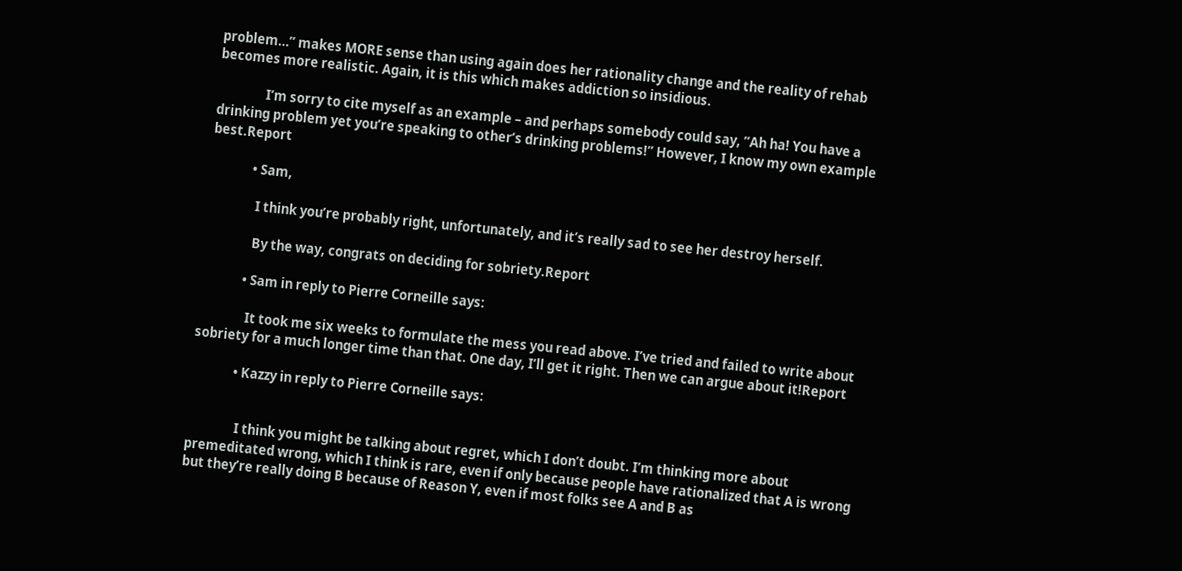problem…” makes MORE sense than using again does her rationality change and the reality of rehab becomes more realistic. Again, it is this which makes addiction so insidious.

                I’m sorry to cite myself as an example – and perhaps somebody could say, “Ah ha! You have a drinking problem yet you’re speaking to other’s drinking problems!” However, I know my own example best.Report

              • Sam,

                I think you’re probably right, unfortunately, and it’s really sad to see her destroy herself.

                By the way, congrats on deciding for sobriety.Report

              • Sam in reply to Pierre Corneille says:

                It took me six weeks to formulate the mess you read above. I’ve tried and failed to write about sobriety for a much longer time than that. One day, I’ll get it right. Then we can argue about it!Report

              • Kazzy in reply to Pierre Corneille says:


                I think you might be talking about regret, which I don’t doubt. I’m thinking more about premeditated wrong, which I think is rare, even if only because people have rationalized that A is wrong but they’re really doing B because of Reason Y, even if most folks see A and B as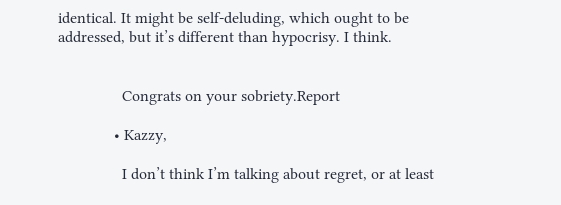identical. It might be self-deluding, which ought to be addressed, but it’s different than hypocrisy. I think.


                Congrats on your sobriety.Report

              • Kazzy,

                I don’t think I’m talking about regret, or at least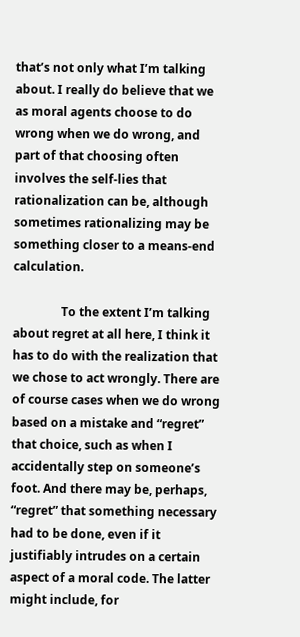that’s not only what I’m talking about. I really do believe that we as moral agents choose to do wrong when we do wrong, and part of that choosing often involves the self-lies that rationalization can be, although sometimes rationalizing may be something closer to a means-end calculation.

                To the extent I’m talking about regret at all here, I think it has to do with the realization that we chose to act wrongly. There are of course cases when we do wrong based on a mistake and “regret” that choice, such as when I accidentally step on someone’s foot. And there may be, perhaps, “regret” that something necessary had to be done, even if it justifiably intrudes on a certain aspect of a moral code. The latter might include, for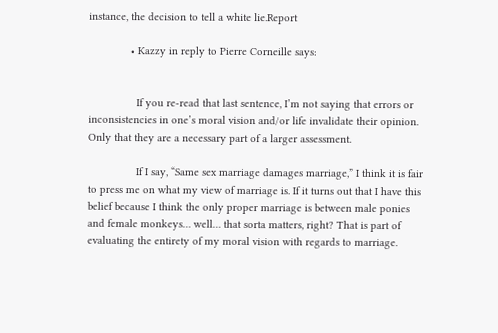instance, the decision to tell a white lie.Report

              • Kazzy in reply to Pierre Corneille says:


                If you re-read that last sentence, I’m not saying that errors or inconsistencies in one’s moral vision and/or life invalidate their opinion. Only that they are a necessary part of a larger assessment.

                If I say, “Same sex marriage damages marriage,” I think it is fair to press me on what my view of marriage is. If it turns out that I have this belief because I think the only proper marriage is between male ponies and female monkeys… well… that sorta matters, right? That is part of evaluating the entirety of my moral vision with regards to marriage.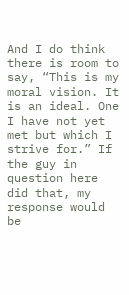And I do think there is room to say, “This is my moral vision. It is an ideal. One I have not yet met but which I strive for.” If the guy in question here did that, my response would be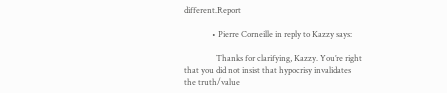different.Report

              • Pierre Corneille in reply to Kazzy says:

                Thanks for clarifying, Kazzy. You’re right that you did not insist that hypocrisy invalidates the truth/value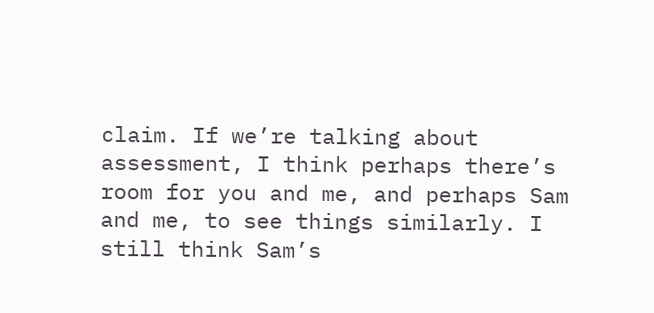claim. If we’re talking about assessment, I think perhaps there’s room for you and me, and perhaps Sam and me, to see things similarly. I still think Sam’s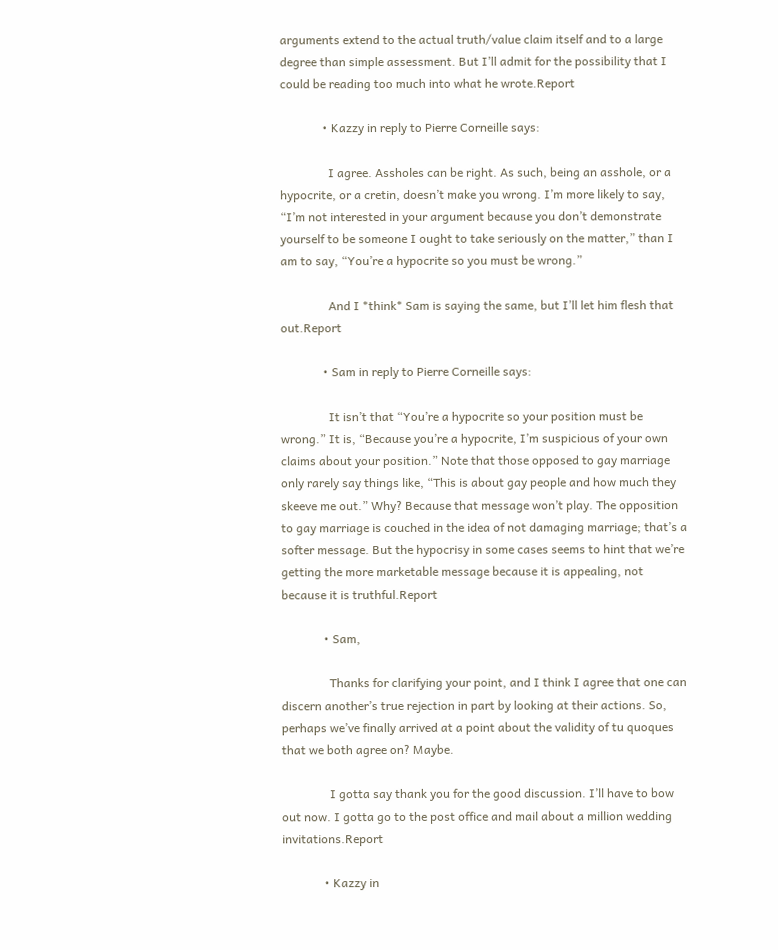arguments extend to the actual truth/value claim itself and to a large degree than simple assessment. But I’ll admit for the possibility that I could be reading too much into what he wrote.Report

              • Kazzy in reply to Pierre Corneille says:

                I agree. Assholes can be right. As such, being an asshole, or a hypocrite, or a cretin, doesn’t make you wrong. I’m more likely to say, “I’m not interested in your argument because you don’t demonstrate yourself to be someone I ought to take seriously on the matter,” than I am to say, “You’re a hypocrite so you must be wrong.”

                And I *think* Sam is saying the same, but I’ll let him flesh that out.Report

              • Sam in reply to Pierre Corneille says:

                It isn’t that “You’re a hypocrite so your position must be wrong.” It is, “Because you’re a hypocrite, I’m suspicious of your own claims about your position.” Note that those opposed to gay marriage only rarely say things like, “This is about gay people and how much they skeeve me out.” Why? Because that message won’t play. The opposition to gay marriage is couched in the idea of not damaging marriage; that’s a softer message. But the hypocrisy in some cases seems to hint that we’re getting the more marketable message because it is appealing, not because it is truthful.Report

              • Sam,

                Thanks for clarifying your point, and I think I agree that one can discern another’s true rejection in part by looking at their actions. So, perhaps we’ve finally arrived at a point about the validity of tu quoques that we both agree on? Maybe.

                I gotta say thank you for the good discussion. I’ll have to bow out now. I gotta go to the post office and mail about a million wedding invitations.Report

              • Kazzy in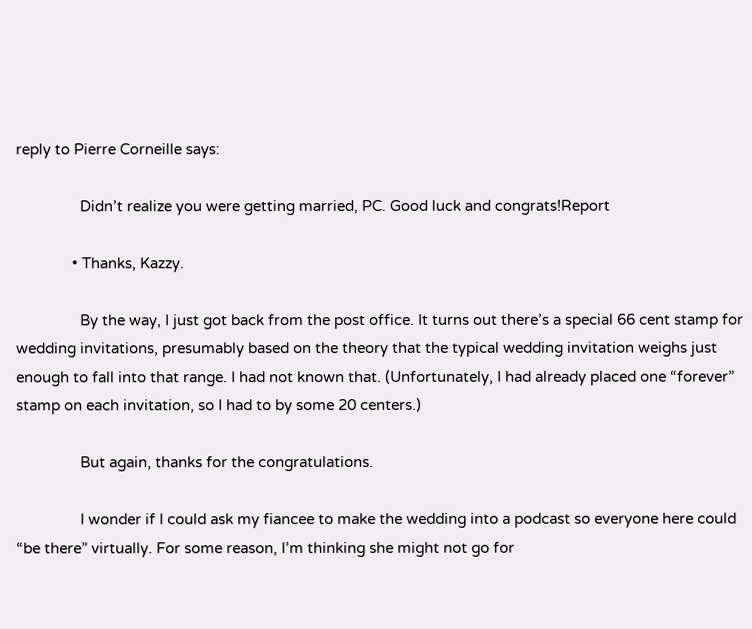reply to Pierre Corneille says:

                Didn’t realize you were getting married, PC. Good luck and congrats!Report

              • Thanks, Kazzy.

                By the way, I just got back from the post office. It turns out there’s a special 66 cent stamp for wedding invitations, presumably based on the theory that the typical wedding invitation weighs just enough to fall into that range. I had not known that. (Unfortunately, I had already placed one “forever” stamp on each invitation, so I had to by some 20 centers.)

                But again, thanks for the congratulations.

                I wonder if I could ask my fiancee to make the wedding into a podcast so everyone here could “be there” virtually. For some reason, I’m thinking she might not go for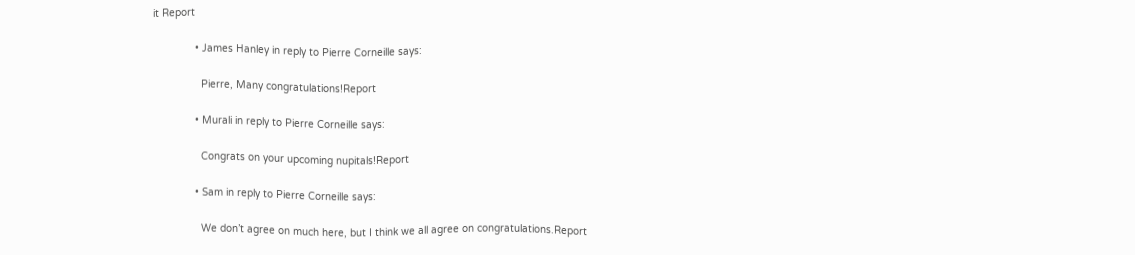it Report

              • James Hanley in reply to Pierre Corneille says:

                Pierre, Many congratulations!Report

              • Murali in reply to Pierre Corneille says:

                Congrats on your upcoming nupitals!Report

              • Sam in reply to Pierre Corneille says:

                We don’t agree on much here, but I think we all agree on congratulations.Report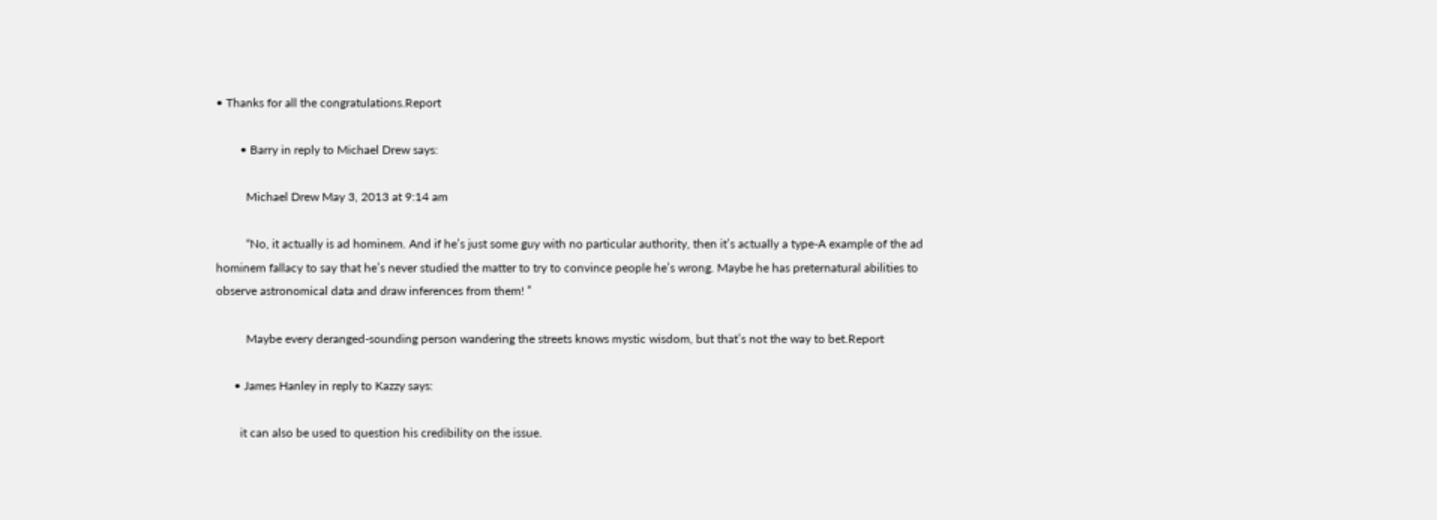• Thanks for all the congratulations.Report

        • Barry in reply to Michael Drew says:

          Michael Drew May 3, 2013 at 9:14 am

          “No, it actually is ad hominem. And if he’s just some guy with no particular authority, then it’s actually a type-A example of the ad hominem fallacy to say that he’s never studied the matter to try to convince people he’s wrong. Maybe he has preternatural abilities to observe astronomical data and draw inferences from them! ”

          Maybe every deranged-sounding person wandering the streets knows mystic wisdom, but that’s not the way to bet.Report

      • James Hanley in reply to Kazzy says:

        it can also be used to question his credibility on the issue.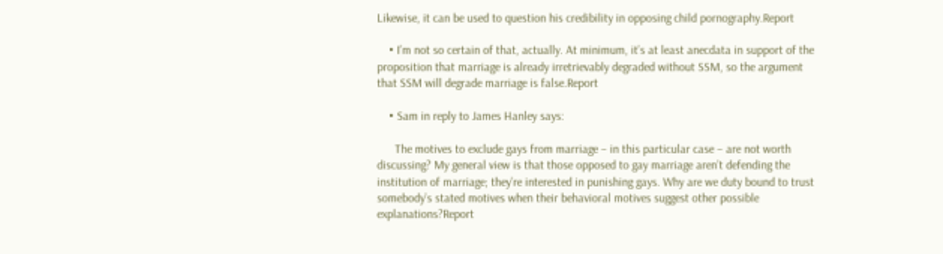Likewise, it can be used to question his credibility in opposing child pornography.Report

    • I’m not so certain of that, actually. At minimum, it’s at least anecdata in support of the proposition that marriage is already irretrievably degraded without SSM, so the argument that SSM will degrade marriage is false.Report

    • Sam in reply to James Hanley says:

      The motives to exclude gays from marriage – in this particular case – are not worth discussing? My general view is that those opposed to gay marriage aren’t defending the institution of marriage; they’re interested in punishing gays. Why are we duty bound to trust somebody’s stated motives when their behavioral motives suggest other possible explanations?Report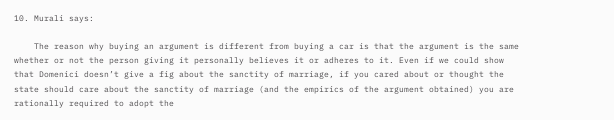10. Murali says:

    The reason why buying an argument is different from buying a car is that the argument is the same whether or not the person giving it personally believes it or adheres to it. Even if we could show that Domenici doesn’t give a fig about the sanctity of marriage, if you cared about or thought the state should care about the sanctity of marriage (and the empirics of the argument obtained) you are rationally required to adopt the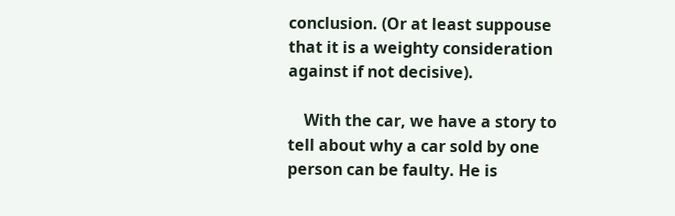conclusion. (Or at least suppouse that it is a weighty consideration against if not decisive).

    With the car, we have a story to tell about why a car sold by one person can be faulty. He is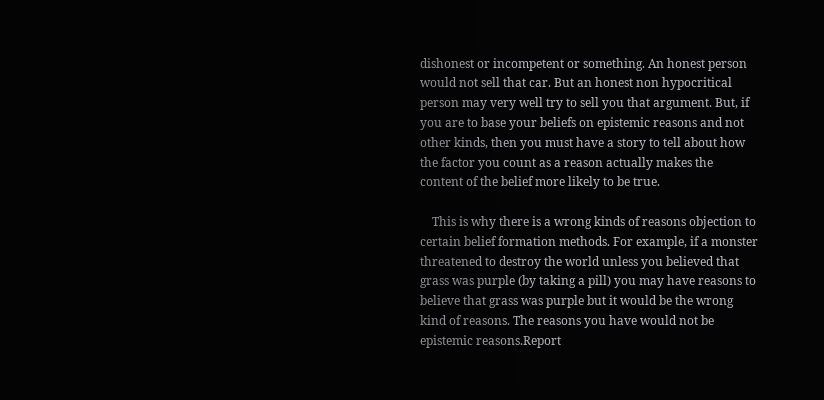dishonest or incompetent or something. An honest person would not sell that car. But an honest non hypocritical person may very well try to sell you that argument. But, if you are to base your beliefs on epistemic reasons and not other kinds, then you must have a story to tell about how the factor you count as a reason actually makes the content of the belief more likely to be true.

    This is why there is a wrong kinds of reasons objection to certain belief formation methods. For example, if a monster threatened to destroy the world unless you believed that grass was purple (by taking a pill) you may have reasons to believe that grass was purple but it would be the wrong kind of reasons. The reasons you have would not be epistemic reasons.Report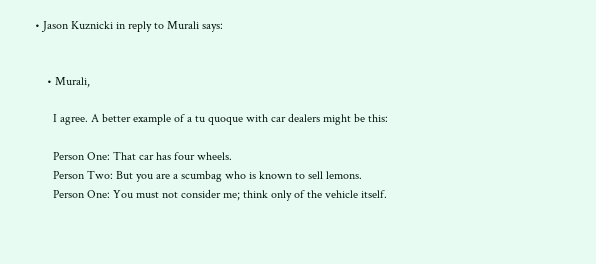• Jason Kuznicki in reply to Murali says:


    • Murali,

      I agree. A better example of a tu quoque with car dealers might be this:

      Person One: That car has four wheels.
      Person Two: But you are a scumbag who is known to sell lemons.
      Person One: You must not consider me; think only of the vehicle itself.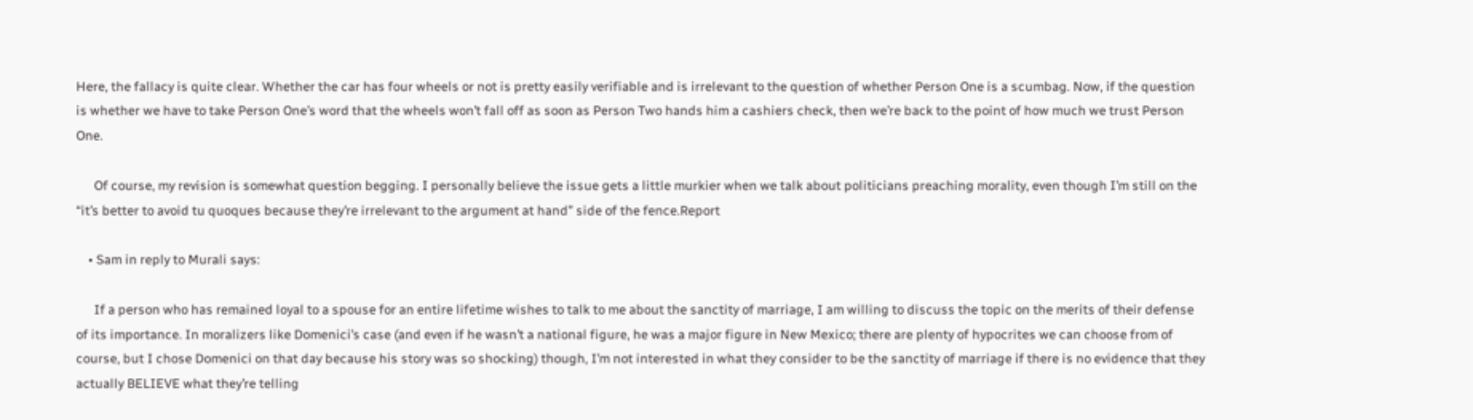Here, the fallacy is quite clear. Whether the car has four wheels or not is pretty easily verifiable and is irrelevant to the question of whether Person One is a scumbag. Now, if the question is whether we have to take Person One’s word that the wheels won’t fall off as soon as Person Two hands him a cashiers check, then we’re back to the point of how much we trust Person One.

      Of course, my revision is somewhat question begging. I personally believe the issue gets a little murkier when we talk about politicians preaching morality, even though I’m still on the “it’s better to avoid tu quoques because they’re irrelevant to the argument at hand” side of the fence.Report

    • Sam in reply to Murali says:

      If a person who has remained loyal to a spouse for an entire lifetime wishes to talk to me about the sanctity of marriage, I am willing to discuss the topic on the merits of their defense of its importance. In moralizers like Domenici’s case (and even if he wasn’t a national figure, he was a major figure in New Mexico; there are plenty of hypocrites we can choose from of course, but I chose Domenici on that day because his story was so shocking) though, I’m not interested in what they consider to be the sanctity of marriage if there is no evidence that they actually BELIEVE what they’re telling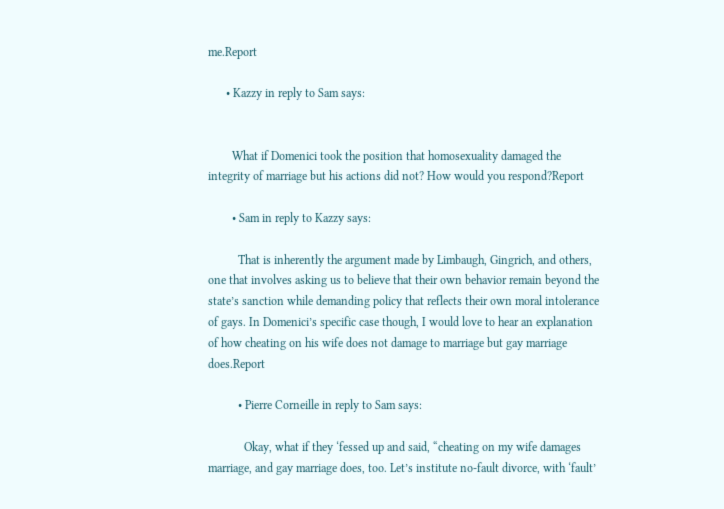me.Report

      • Kazzy in reply to Sam says:


        What if Domenici took the position that homosexuality damaged the integrity of marriage but his actions did not? How would you respond?Report

        • Sam in reply to Kazzy says:

          That is inherently the argument made by Limbaugh, Gingrich, and others, one that involves asking us to believe that their own behavior remain beyond the state’s sanction while demanding policy that reflects their own moral intolerance of gays. In Domenici’s specific case though, I would love to hear an explanation of how cheating on his wife does not damage to marriage but gay marriage does.Report

          • Pierre Corneille in reply to Sam says:

            Okay, what if they ‘fessed up and said, “cheating on my wife damages marriage, and gay marriage does, too. Let’s institute no-fault divorce, with ‘fault’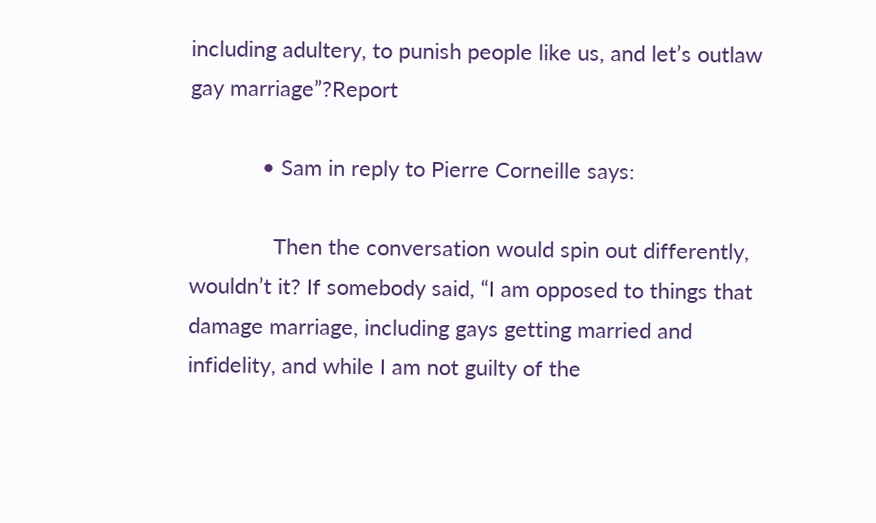including adultery, to punish people like us, and let’s outlaw gay marriage”?Report

            • Sam in reply to Pierre Corneille says:

              Then the conversation would spin out differently, wouldn’t it? If somebody said, “I am opposed to things that damage marriage, including gays getting married and infidelity, and while I am not guilty of the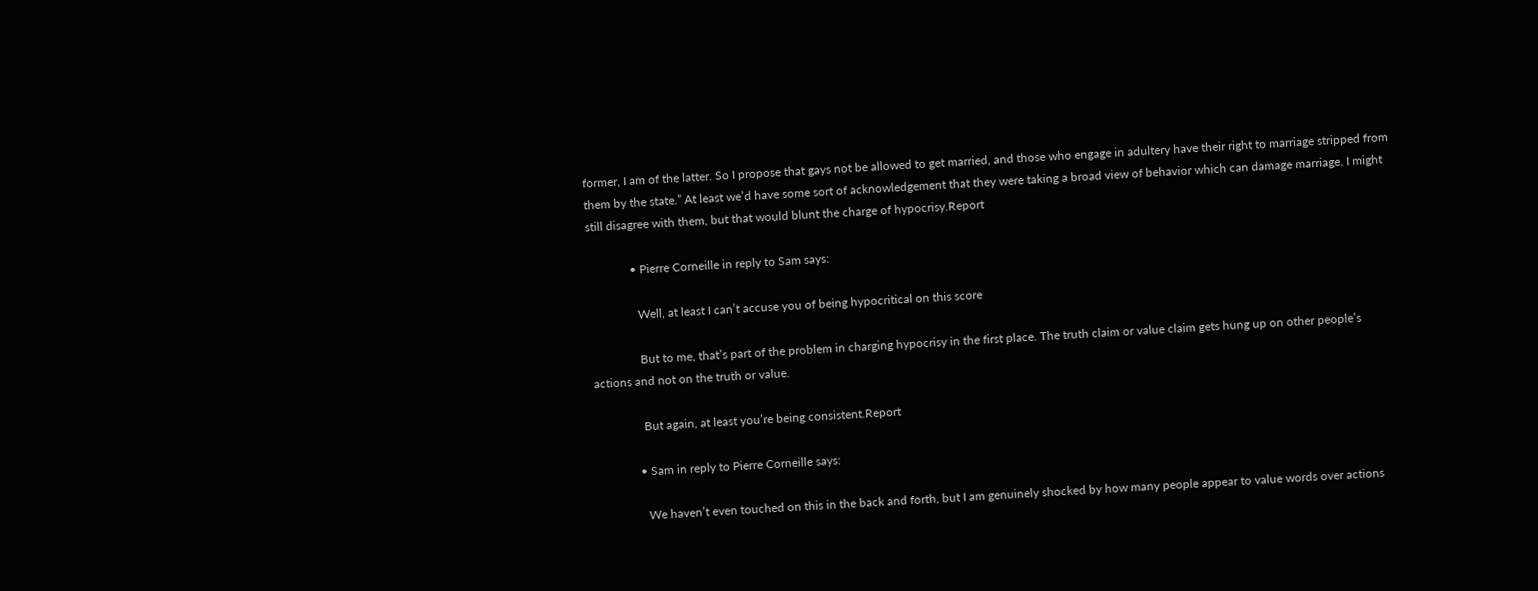former, I am of the latter. So I propose that gays not be allowed to get married, and those who engage in adultery have their right to marriage stripped from them by the state.” At least we’d have some sort of acknowledgement that they were taking a broad view of behavior which can damage marriage. I might still disagree with them, but that would blunt the charge of hypocrisy.Report

              • Pierre Corneille in reply to Sam says:

                Well, at least I can’t accuse you of being hypocritical on this score

                But to me, that’s part of the problem in charging hypocrisy in the first place. The truth claim or value claim gets hung up on other people’s actions and not on the truth or value.

                But again, at least you’re being consistent.Report

              • Sam in reply to Pierre Corneille says:

                We haven’t even touched on this in the back and forth, but I am genuinely shocked by how many people appear to value words over actions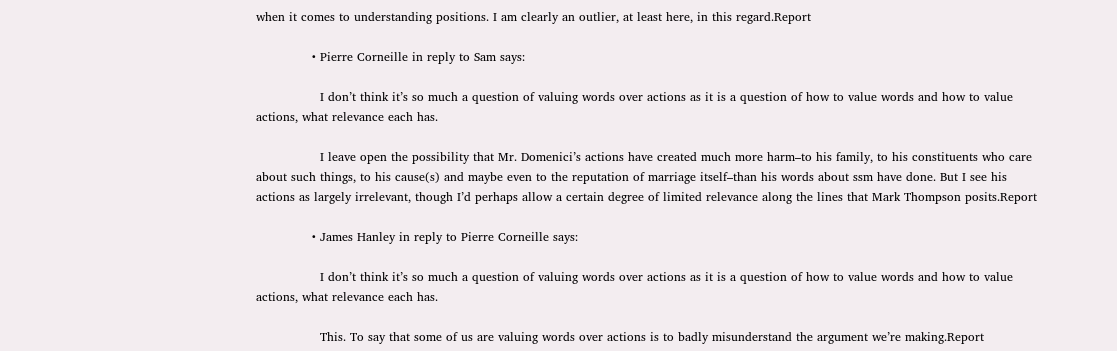when it comes to understanding positions. I am clearly an outlier, at least here, in this regard.Report

              • Pierre Corneille in reply to Sam says:

                I don’t think it’s so much a question of valuing words over actions as it is a question of how to value words and how to value actions, what relevance each has.

                I leave open the possibility that Mr. Domenici’s actions have created much more harm–to his family, to his constituents who care about such things, to his cause(s) and maybe even to the reputation of marriage itself–than his words about ssm have done. But I see his actions as largely irrelevant, though I’d perhaps allow a certain degree of limited relevance along the lines that Mark Thompson posits.Report

              • James Hanley in reply to Pierre Corneille says:

                I don’t think it’s so much a question of valuing words over actions as it is a question of how to value words and how to value actions, what relevance each has.

                This. To say that some of us are valuing words over actions is to badly misunderstand the argument we’re making.Report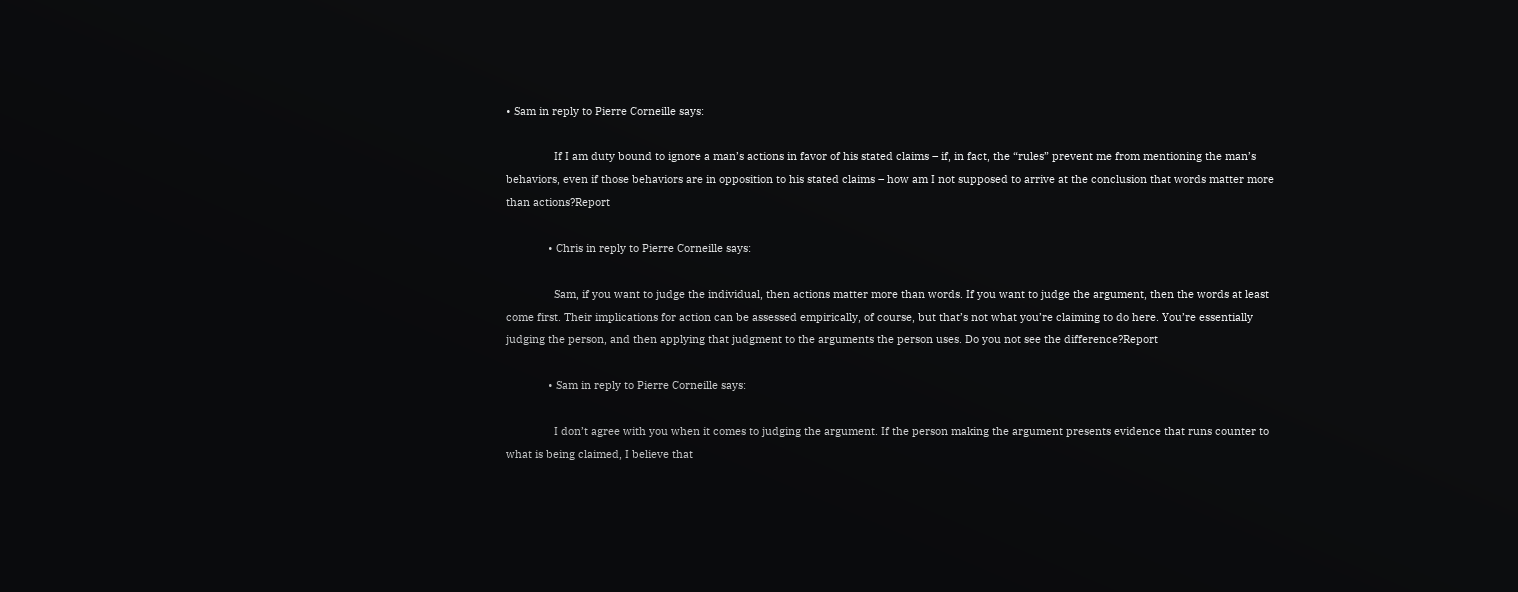• Sam in reply to Pierre Corneille says:

                If I am duty bound to ignore a man’s actions in favor of his stated claims – if, in fact, the “rules” prevent me from mentioning the man’s behaviors, even if those behaviors are in opposition to his stated claims – how am I not supposed to arrive at the conclusion that words matter more than actions?Report

              • Chris in reply to Pierre Corneille says:

                Sam, if you want to judge the individual, then actions matter more than words. If you want to judge the argument, then the words at least come first. Their implications for action can be assessed empirically, of course, but that’s not what you’re claiming to do here. You’re essentially judging the person, and then applying that judgment to the arguments the person uses. Do you not see the difference?Report

              • Sam in reply to Pierre Corneille says:

                I don’t agree with you when it comes to judging the argument. If the person making the argument presents evidence that runs counter to what is being claimed, I believe that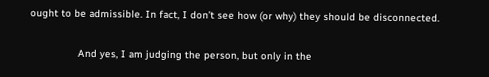ought to be admissible. In fact, I don’t see how (or why) they should be disconnected.

                And yes, I am judging the person, but only in the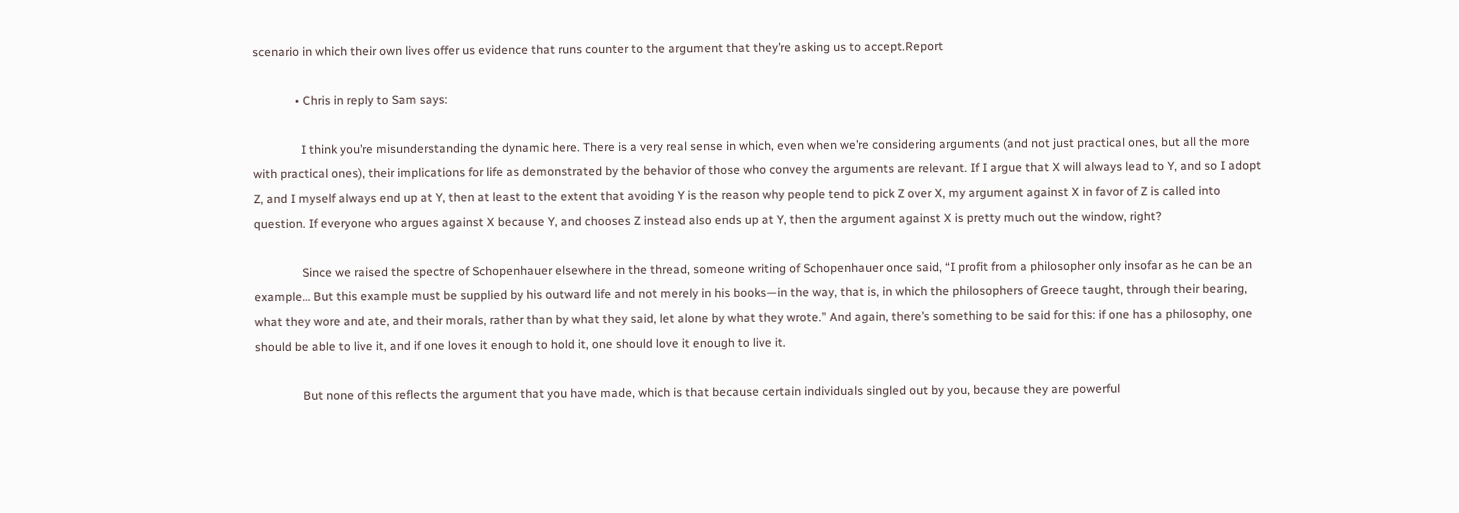scenario in which their own lives offer us evidence that runs counter to the argument that they’re asking us to accept.Report

              • Chris in reply to Sam says:

                I think you’re misunderstanding the dynamic here. There is a very real sense in which, even when we’re considering arguments (and not just practical ones, but all the more with practical ones), their implications for life as demonstrated by the behavior of those who convey the arguments are relevant. If I argue that X will always lead to Y, and so I adopt Z, and I myself always end up at Y, then at least to the extent that avoiding Y is the reason why people tend to pick Z over X, my argument against X in favor of Z is called into question. If everyone who argues against X because Y, and chooses Z instead also ends up at Y, then the argument against X is pretty much out the window, right?

                Since we raised the spectre of Schopenhauer elsewhere in the thread, someone writing of Schopenhauer once said, “I profit from a philosopher only insofar as he can be an example… But this example must be supplied by his outward life and not merely in his books—in the way, that is, in which the philosophers of Greece taught, through their bearing, what they wore and ate, and their morals, rather than by what they said, let alone by what they wrote.” And again, there’s something to be said for this: if one has a philosophy, one should be able to live it, and if one loves it enough to hold it, one should love it enough to live it.

                But none of this reflects the argument that you have made, which is that because certain individuals singled out by you, because they are powerful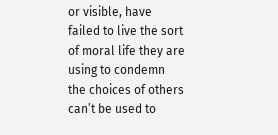or visible, have failed to live the sort of moral life they are using to condemn the choices of others can’t be used to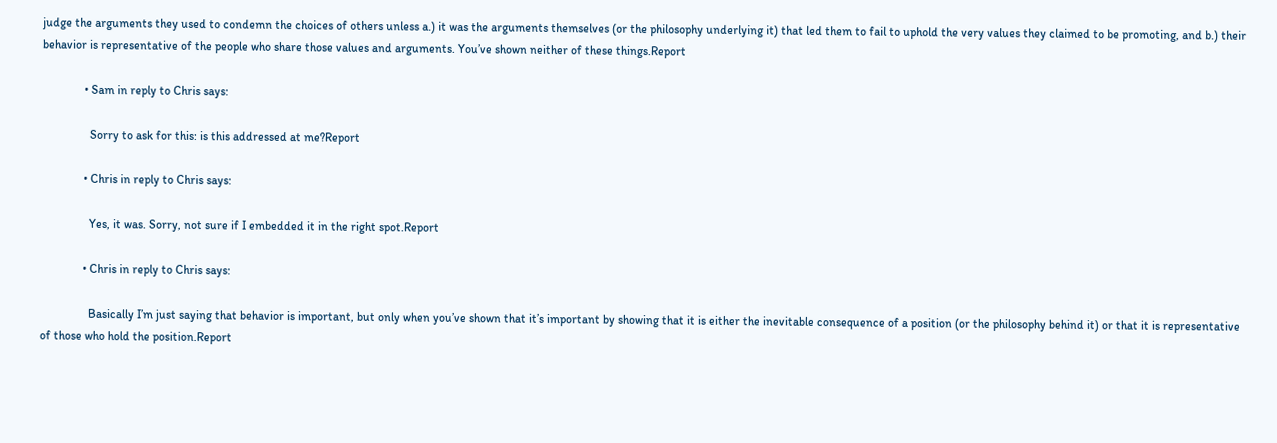judge the arguments they used to condemn the choices of others unless a.) it was the arguments themselves (or the philosophy underlying it) that led them to fail to uphold the very values they claimed to be promoting, and b.) their behavior is representative of the people who share those values and arguments. You’ve shown neither of these things.Report

              • Sam in reply to Chris says:

                Sorry to ask for this: is this addressed at me?Report

              • Chris in reply to Chris says:

                Yes, it was. Sorry, not sure if I embedded it in the right spot.Report

              • Chris in reply to Chris says:

                Basically I’m just saying that behavior is important, but only when you’ve shown that it’s important by showing that it is either the inevitable consequence of a position (or the philosophy behind it) or that it is representative of those who hold the position.Report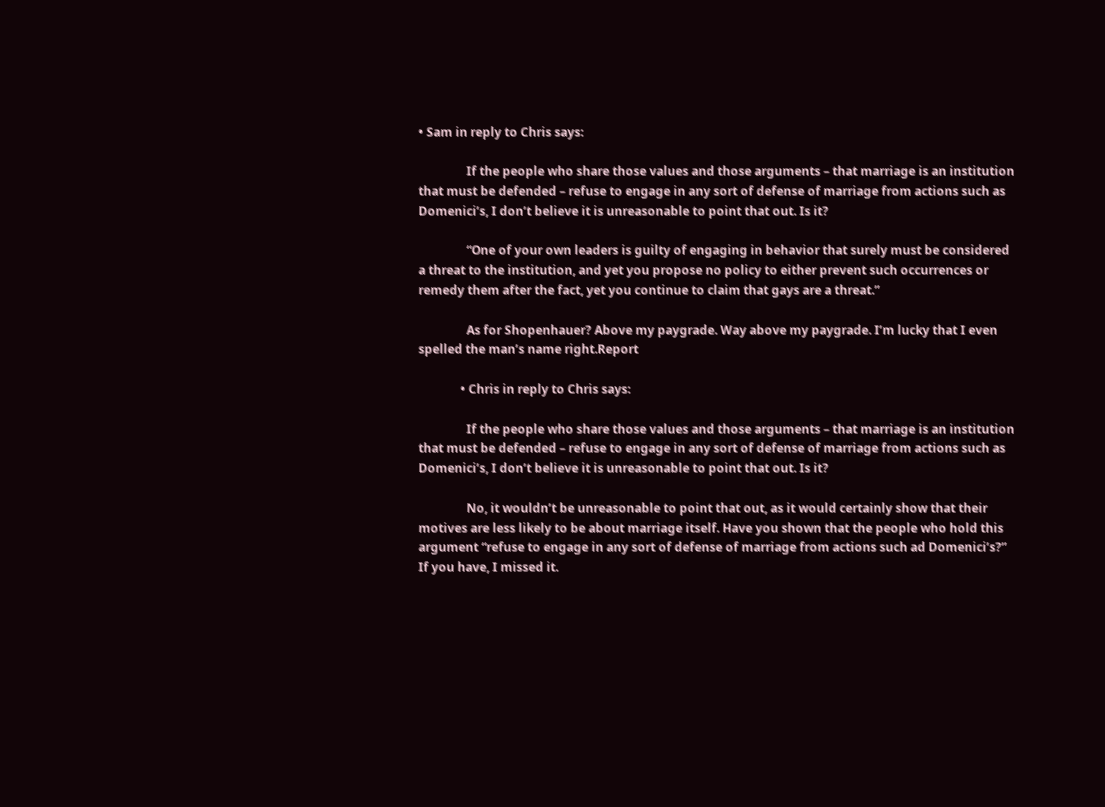• Sam in reply to Chris says:

                If the people who share those values and those arguments – that marriage is an institution that must be defended – refuse to engage in any sort of defense of marriage from actions such as Domenici’s, I don’t believe it is unreasonable to point that out. Is it?

                “One of your own leaders is guilty of engaging in behavior that surely must be considered a threat to the institution, and yet you propose no policy to either prevent such occurrences or remedy them after the fact, yet you continue to claim that gays are a threat.”

                As for Shopenhauer? Above my paygrade. Way above my paygrade. I’m lucky that I even spelled the man’s name right.Report

              • Chris in reply to Chris says:

                If the people who share those values and those arguments – that marriage is an institution that must be defended – refuse to engage in any sort of defense of marriage from actions such as Domenici’s, I don’t believe it is unreasonable to point that out. Is it?

                No, it wouldn’t be unreasonable to point that out, as it would certainly show that their motives are less likely to be about marriage itself. Have you shown that the people who hold this argument “refuse to engage in any sort of defense of marriage from actions such ad Domenici’s?” If you have, I missed it.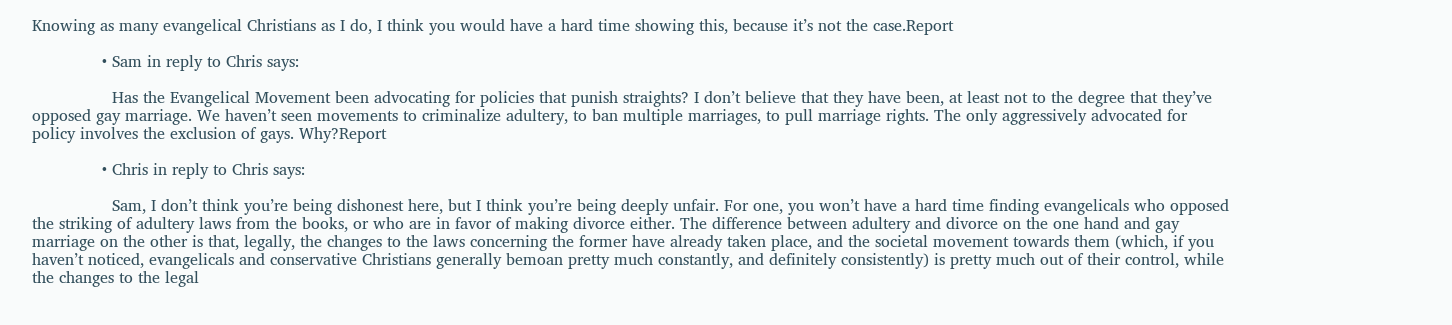Knowing as many evangelical Christians as I do, I think you would have a hard time showing this, because it’s not the case.Report

              • Sam in reply to Chris says:

                Has the Evangelical Movement been advocating for policies that punish straights? I don’t believe that they have been, at least not to the degree that they’ve opposed gay marriage. We haven’t seen movements to criminalize adultery, to ban multiple marriages, to pull marriage rights. The only aggressively advocated for policy involves the exclusion of gays. Why?Report

              • Chris in reply to Chris says:

                Sam, I don’t think you’re being dishonest here, but I think you’re being deeply unfair. For one, you won’t have a hard time finding evangelicals who opposed the striking of adultery laws from the books, or who are in favor of making divorce either. The difference between adultery and divorce on the one hand and gay marriage on the other is that, legally, the changes to the laws concerning the former have already taken place, and the societal movement towards them (which, if you haven’t noticed, evangelicals and conservative Christians generally bemoan pretty much constantly, and definitely consistently) is pretty much out of their control, while the changes to the legal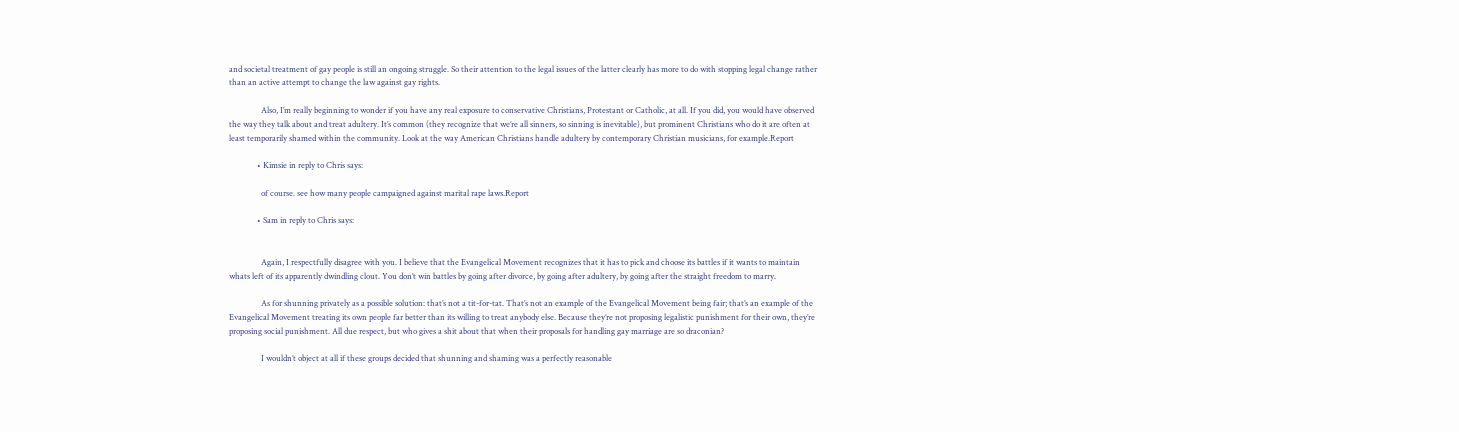and societal treatment of gay people is still an ongoing struggle. So their attention to the legal issues of the latter clearly has more to do with stopping legal change rather than an active attempt to change the law against gay rights.

                Also, I’m really beginning to wonder if you have any real exposure to conservative Christians, Protestant or Catholic, at all. If you did, you would have observed the way they talk about and treat adultery. It’s common (they recognize that we’re all sinners, so sinning is inevitable), but prominent Christians who do it are often at least temporarily shamed within the community. Look at the way American Christians handle adultery by contemporary Christian musicians, for example.Report

              • Kimsie in reply to Chris says:

                of course. see how many people campaigned against marital rape laws.Report

              • Sam in reply to Chris says:


                Again, I respectfully disagree with you. I believe that the Evangelical Movement recognizes that it has to pick and choose its battles if it wants to maintain whats left of its apparently dwindling clout. You don’t win battles by going after divorce, by going after adultery, by going after the straight freedom to marry.

                As for shunning privately as a possible solution: that’s not a tit-for-tat. That’s not an example of the Evangelical Movement being fair; that’s an example of the Evangelical Movement treating its own people far better than its willing to treat anybody else. Because they’re not proposing legalistic punishment for their own, they’re proposing social punishment. All due respect, but who gives a shit about that when their proposals for handling gay marriage are so draconian?

                I wouldn’t object at all if these groups decided that shunning and shaming was a perfectly reasonable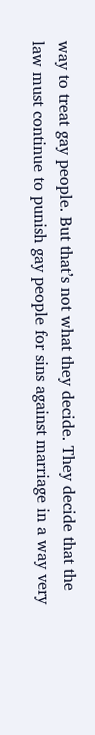way to treat gay people. But that’s not what they decide. They decide that the law must continue to punish gay people for sins against marriage in a way very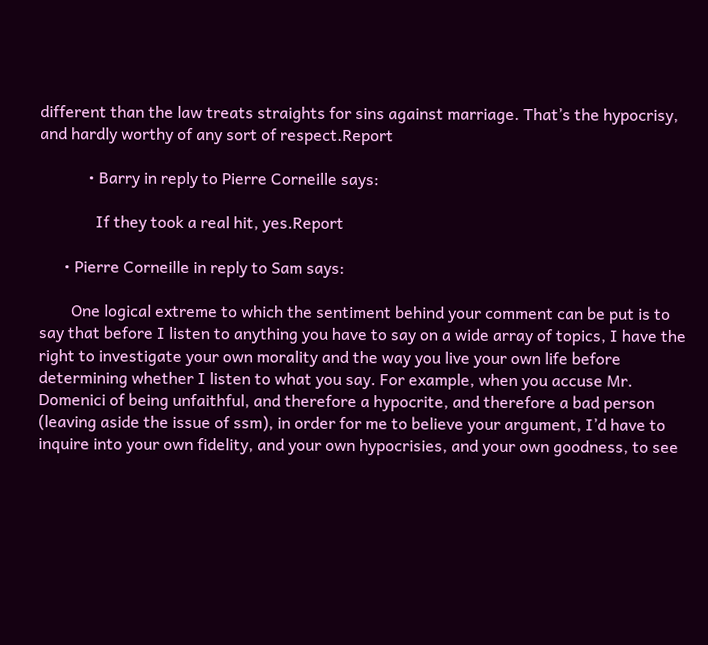different than the law treats straights for sins against marriage. That’s the hypocrisy, and hardly worthy of any sort of respect.Report

            • Barry in reply to Pierre Corneille says:

              If they took a real hit, yes.Report

      • Pierre Corneille in reply to Sam says:

        One logical extreme to which the sentiment behind your comment can be put is to say that before I listen to anything you have to say on a wide array of topics, I have the right to investigate your own morality and the way you live your own life before determining whether I listen to what you say. For example, when you accuse Mr. Domenici of being unfaithful, and therefore a hypocrite, and therefore a bad person (leaving aside the issue of ssm), in order for me to believe your argument, I’d have to inquire into your own fidelity, and your own hypocrisies, and your own goodness, to see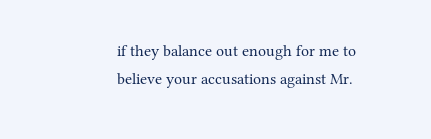if they balance out enough for me to believe your accusations against Mr.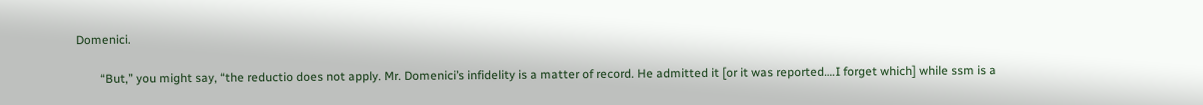Domenici.

        “But,” you might say, “the reductio does not apply. Mr. Domenici’s infidelity is a matter of record. He admitted it [or it was reported….I forget which] while ssm is a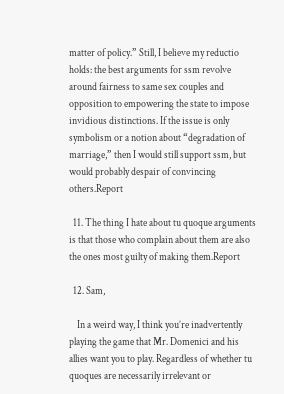matter of policy.” Still, I believe my reductio holds: the best arguments for ssm revolve around fairness to same sex couples and opposition to empowering the state to impose invidious distinctions. If the issue is only symbolism or a notion about “degradation of marriage,” then I would still support ssm, but would probably despair of convincing others.Report

  11. The thing I hate about tu quoque arguments is that those who complain about them are also the ones most guilty of making them.Report

  12. Sam,

    In a weird way, I think you’re inadvertently playing the game that Mr. Domenici and his allies want you to play. Regardless of whether tu quoques are necessarily irrelevant or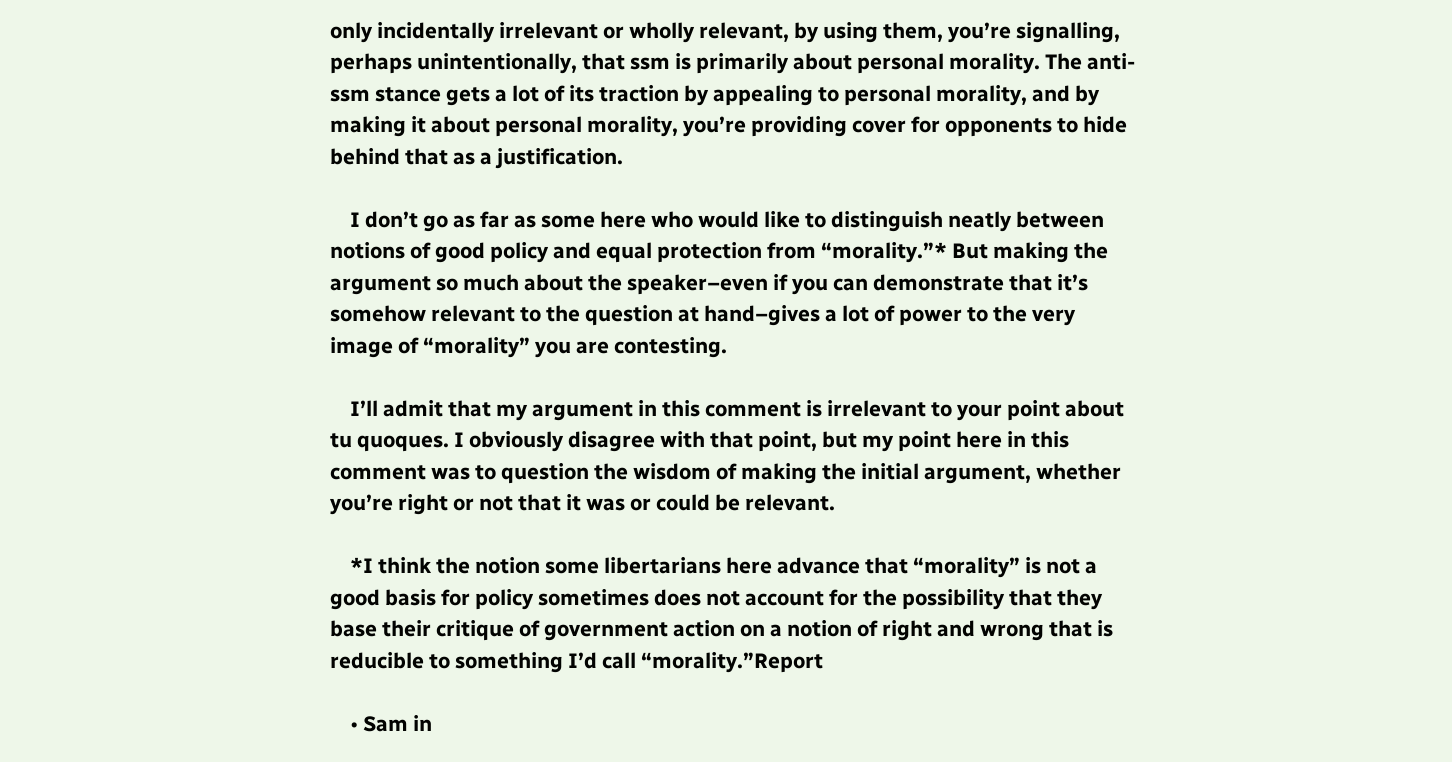only incidentally irrelevant or wholly relevant, by using them, you’re signalling, perhaps unintentionally, that ssm is primarily about personal morality. The anti-ssm stance gets a lot of its traction by appealing to personal morality, and by making it about personal morality, you’re providing cover for opponents to hide behind that as a justification.

    I don’t go as far as some here who would like to distinguish neatly between notions of good policy and equal protection from “morality.”* But making the argument so much about the speaker–even if you can demonstrate that it’s somehow relevant to the question at hand–gives a lot of power to the very image of “morality” you are contesting.

    I’ll admit that my argument in this comment is irrelevant to your point about tu quoques. I obviously disagree with that point, but my point here in this comment was to question the wisdom of making the initial argument, whether you’re right or not that it was or could be relevant.

    *I think the notion some libertarians here advance that “morality” is not a good basis for policy sometimes does not account for the possibility that they base their critique of government action on a notion of right and wrong that is reducible to something I’d call “morality.”Report

    • Sam in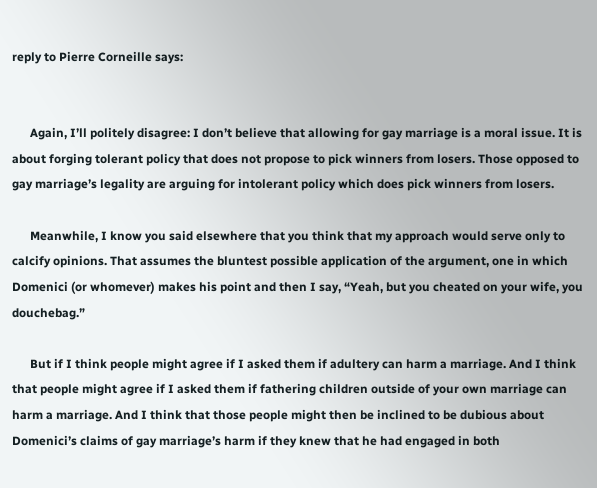reply to Pierre Corneille says:


      Again, I’ll politely disagree: I don’t believe that allowing for gay marriage is a moral issue. It is about forging tolerant policy that does not propose to pick winners from losers. Those opposed to gay marriage’s legality are arguing for intolerant policy which does pick winners from losers.

      Meanwhile, I know you said elsewhere that you think that my approach would serve only to calcify opinions. That assumes the bluntest possible application of the argument, one in which Domenici (or whomever) makes his point and then I say, “Yeah, but you cheated on your wife, you douchebag.”

      But if I think people might agree if I asked them if adultery can harm a marriage. And I think that people might agree if I asked them if fathering children outside of your own marriage can harm a marriage. And I think that those people might then be inclined to be dubious about Domenici’s claims of gay marriage’s harm if they knew that he had engaged in both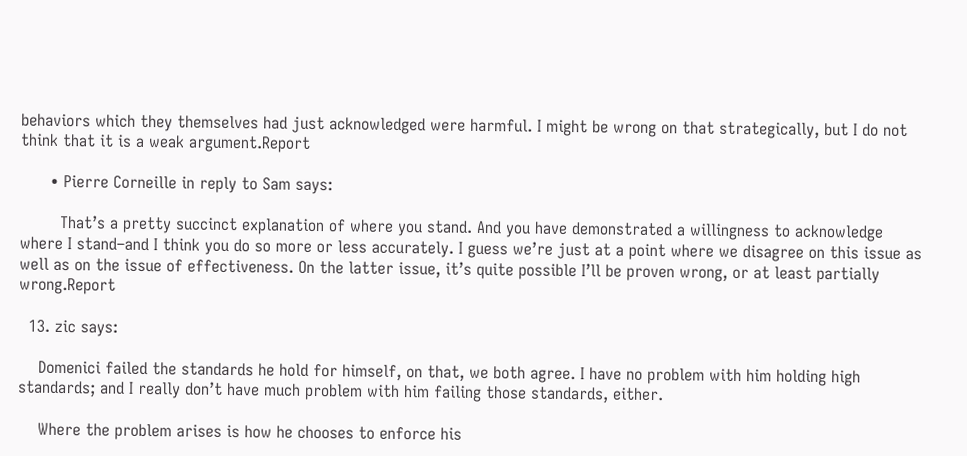behaviors which they themselves had just acknowledged were harmful. I might be wrong on that strategically, but I do not think that it is a weak argument.Report

      • Pierre Corneille in reply to Sam says:

        That’s a pretty succinct explanation of where you stand. And you have demonstrated a willingness to acknowledge where I stand–and I think you do so more or less accurately. I guess we’re just at a point where we disagree on this issue as well as on the issue of effectiveness. On the latter issue, it’s quite possible I’ll be proven wrong, or at least partially wrong.Report

  13. zic says:

    Domenici failed the standards he hold for himself, on that, we both agree. I have no problem with him holding high standards; and I really don’t have much problem with him failing those standards, either.

    Where the problem arises is how he chooses to enforce his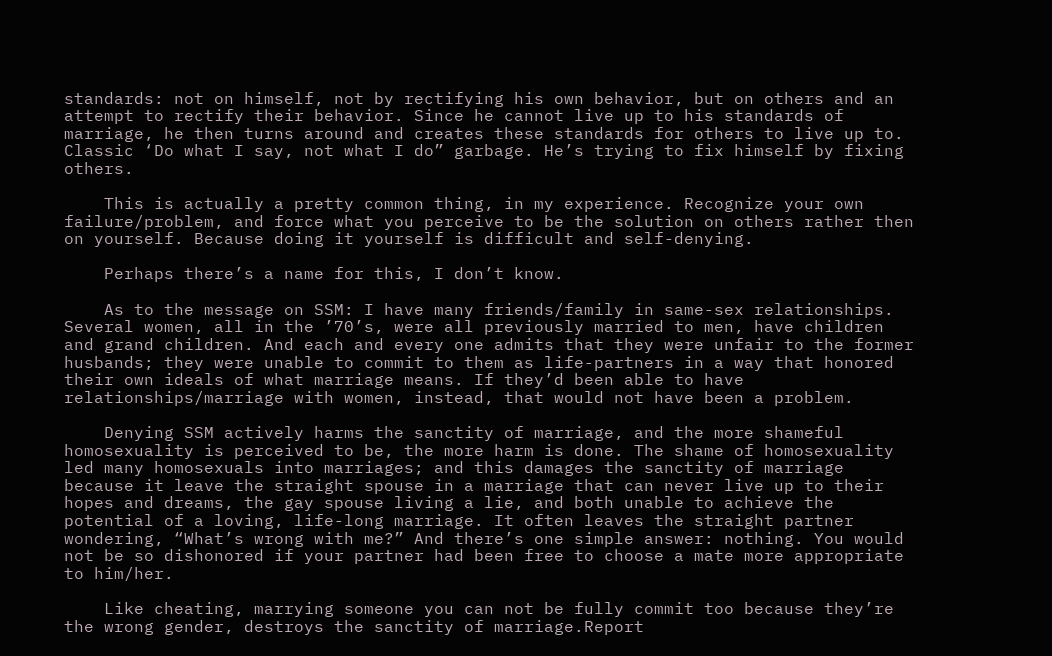standards: not on himself, not by rectifying his own behavior, but on others and an attempt to rectify their behavior. Since he cannot live up to his standards of marriage, he then turns around and creates these standards for others to live up to. Classic ‘Do what I say, not what I do” garbage. He’s trying to fix himself by fixing others.

    This is actually a pretty common thing, in my experience. Recognize your own failure/problem, and force what you perceive to be the solution on others rather then on yourself. Because doing it yourself is difficult and self-denying.

    Perhaps there’s a name for this, I don’t know.

    As to the message on SSM: I have many friends/family in same-sex relationships. Several women, all in the ’70’s, were all previously married to men, have children and grand children. And each and every one admits that they were unfair to the former husbands; they were unable to commit to them as life-partners in a way that honored their own ideals of what marriage means. If they’d been able to have relationships/marriage with women, instead, that would not have been a problem.

    Denying SSM actively harms the sanctity of marriage, and the more shameful homosexuality is perceived to be, the more harm is done. The shame of homosexuality led many homosexuals into marriages; and this damages the sanctity of marriage because it leave the straight spouse in a marriage that can never live up to their hopes and dreams, the gay spouse living a lie, and both unable to achieve the potential of a loving, life-long marriage. It often leaves the straight partner wondering, “What’s wrong with me?” And there’s one simple answer: nothing. You would not be so dishonored if your partner had been free to choose a mate more appropriate to him/her.

    Like cheating, marrying someone you can not be fully commit too because they’re the wrong gender, destroys the sanctity of marriage.Report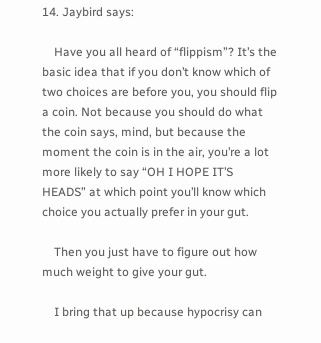14. Jaybird says:

    Have you all heard of “flippism”? It’s the basic idea that if you don’t know which of two choices are before you, you should flip a coin. Not because you should do what the coin says, mind, but because the moment the coin is in the air, you’re a lot more likely to say “OH I HOPE IT’S HEADS” at which point you’ll know which choice you actually prefer in your gut.

    Then you just have to figure out how much weight to give your gut.

    I bring that up because hypocrisy can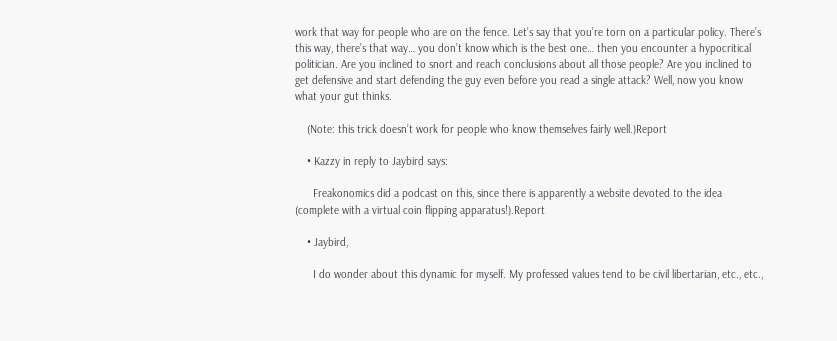work that way for people who are on the fence. Let’s say that you’re torn on a particular policy. There’s this way, there’s that way… you don’t know which is the best one… then you encounter a hypocritical politician. Are you inclined to snort and reach conclusions about all those people? Are you inclined to get defensive and start defending the guy even before you read a single attack? Well, now you know what your gut thinks.

    (Note: this trick doesn’t work for people who know themselves fairly well.)Report

    • Kazzy in reply to Jaybird says:

      Freakonomics did a podcast on this, since there is apparently a website devoted to the idea (complete with a virtual coin flipping apparatus!).Report

    • Jaybird,

      I do wonder about this dynamic for myself. My professed values tend to be civil libertarian, etc., etc.,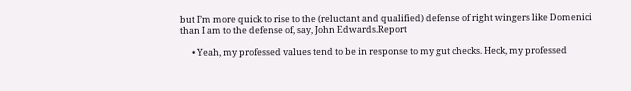but I’m more quick to rise to the (reluctant and qualified) defense of right wingers like Domenici than I am to the defense of, say, John Edwards.Report

      • Yeah, my professed values tend to be in response to my gut checks. Heck, my professed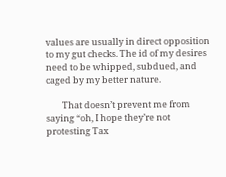values are usually in direct opposition to my gut checks. The id of my desires need to be whipped, subdued, and caged by my better nature.

        That doesn’t prevent me from saying “oh, I hope they’re not protesting Tax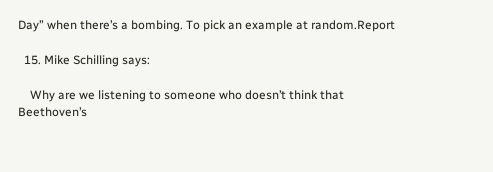Day” when there’s a bombing. To pick an example at random.Report

  15. Mike Schilling says:

    Why are we listening to someone who doesn’t think that Beethoven’s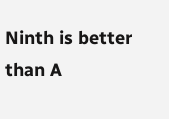Ninth is better than A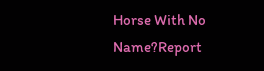Horse With No Name?Report